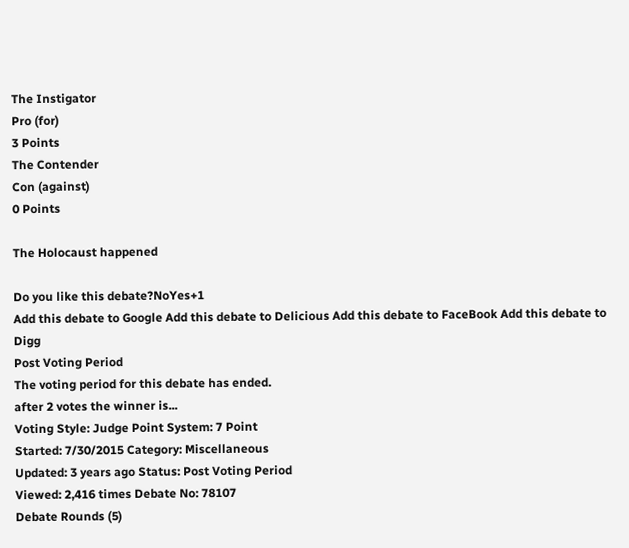The Instigator
Pro (for)
3 Points
The Contender
Con (against)
0 Points

The Holocaust happened

Do you like this debate?NoYes+1
Add this debate to Google Add this debate to Delicious Add this debate to FaceBook Add this debate to Digg
Post Voting Period
The voting period for this debate has ended.
after 2 votes the winner is...
Voting Style: Judge Point System: 7 Point
Started: 7/30/2015 Category: Miscellaneous
Updated: 3 years ago Status: Post Voting Period
Viewed: 2,416 times Debate No: 78107
Debate Rounds (5)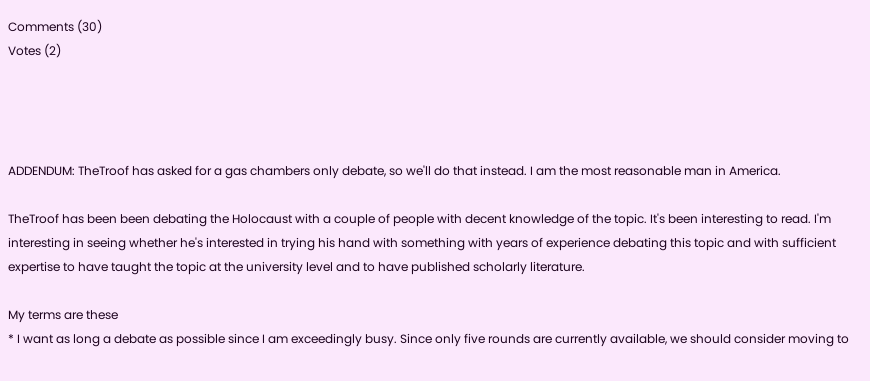Comments (30)
Votes (2)




ADDENDUM: TheTroof has asked for a gas chambers only debate, so we'll do that instead. I am the most reasonable man in America.

TheTroof has been been debating the Holocaust with a couple of people with decent knowledge of the topic. It's been interesting to read. I'm interesting in seeing whether he's interested in trying his hand with something with years of experience debating this topic and with sufficient expertise to have taught the topic at the university level and to have published scholarly literature.

My terms are these
* I want as long a debate as possible since I am exceedingly busy. Since only five rounds are currently available, we should consider moving to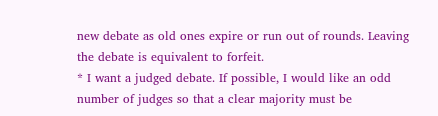new debate as old ones expire or run out of rounds. Leaving the debate is equivalent to forfeit.
* I want a judged debate. If possible, I would like an odd number of judges so that a clear majority must be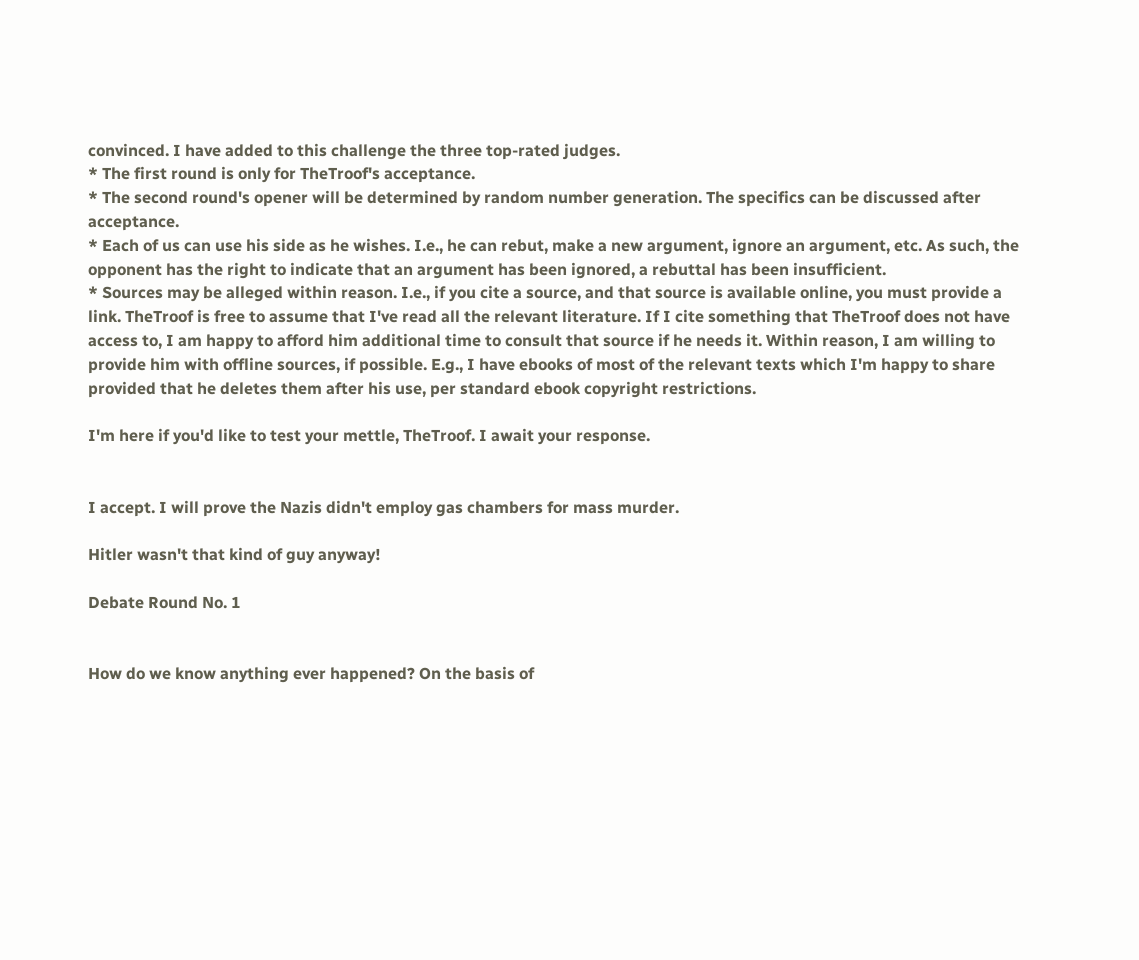convinced. I have added to this challenge the three top-rated judges.
* The first round is only for TheTroof's acceptance.
* The second round's opener will be determined by random number generation. The specifics can be discussed after acceptance.
* Each of us can use his side as he wishes. I.e., he can rebut, make a new argument, ignore an argument, etc. As such, the opponent has the right to indicate that an argument has been ignored, a rebuttal has been insufficient.
* Sources may be alleged within reason. I.e., if you cite a source, and that source is available online, you must provide a link. TheTroof is free to assume that I've read all the relevant literature. If I cite something that TheTroof does not have access to, I am happy to afford him additional time to consult that source if he needs it. Within reason, I am willing to provide him with offline sources, if possible. E.g., I have ebooks of most of the relevant texts which I'm happy to share provided that he deletes them after his use, per standard ebook copyright restrictions.

I'm here if you'd like to test your mettle, TheTroof. I await your response.


I accept. I will prove the Nazis didn't employ gas chambers for mass murder.

Hitler wasn't that kind of guy anyway!

Debate Round No. 1


How do we know anything ever happened? On the basis of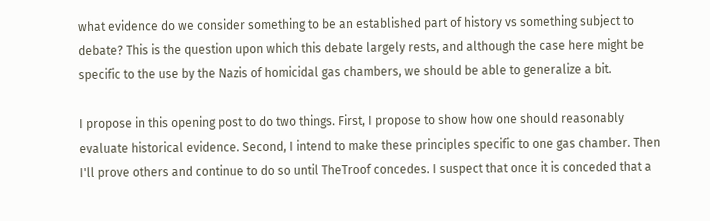what evidence do we consider something to be an established part of history vs something subject to debate? This is the question upon which this debate largely rests, and although the case here might be specific to the use by the Nazis of homicidal gas chambers, we should be able to generalize a bit.

I propose in this opening post to do two things. First, I propose to show how one should reasonably evaluate historical evidence. Second, I intend to make these principles specific to one gas chamber. Then I'll prove others and continue to do so until TheTroof concedes. I suspect that once it is conceded that a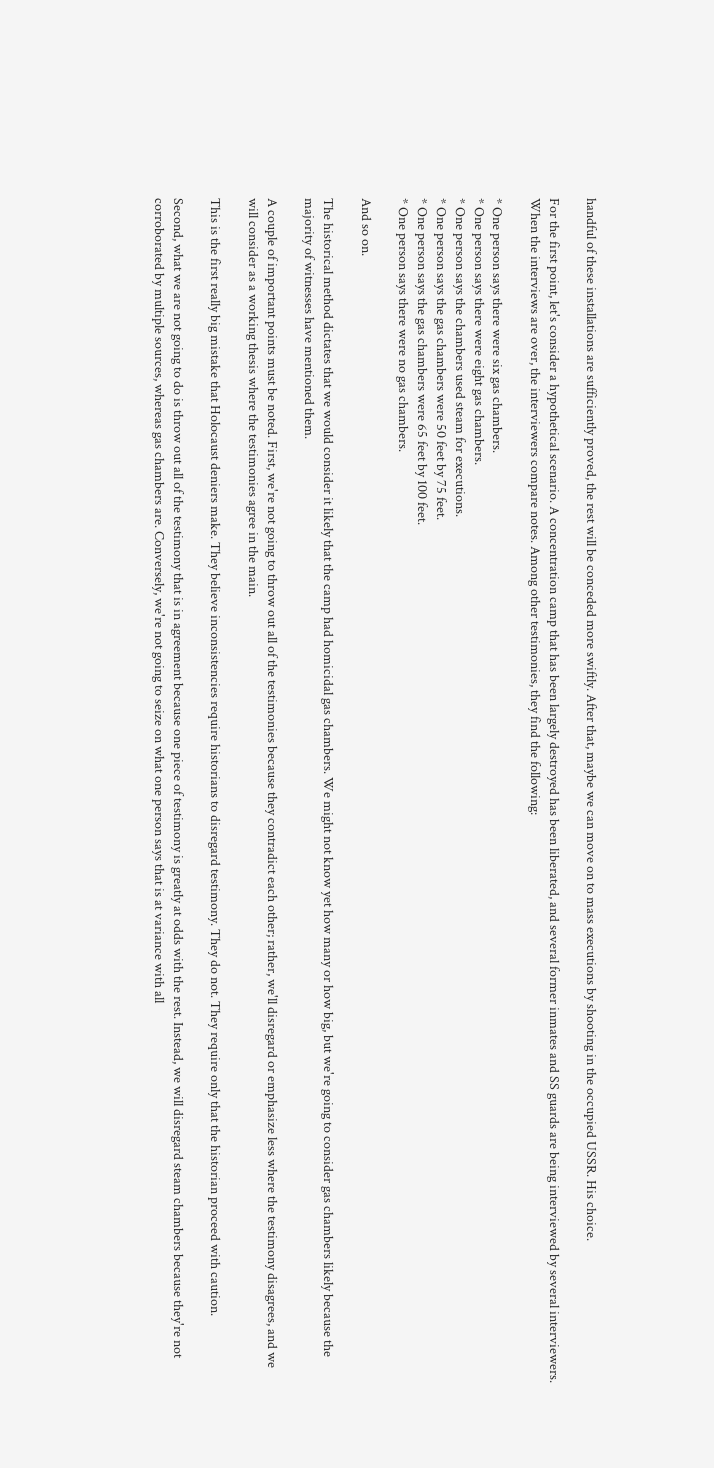handful of these installations are sufficiently proved, the rest will be conceded more swiftly. After that, maybe we can move on to mass executions by shooting in the occupied USSR. His choice.

For the first point, let's consider a hypothetical scenario. A concentration camp that has been largely destroyed has been liberated, and several former inmates and SS guards are being interviewed by several interviewers. When the interviews are over, the interviewers compare notes. Among other testimonies, they find the following:

* One person says there were six gas chambers.
* One person says there were eight gas chambers.
* One person says the chambers used steam for executions.
* One person says the gas chambers were 50 feet by 75 feet.
* One person says the gas chambers were 65 feet by 100 feet.
* One person says there were no gas chambers.

And so on.

The historical method dictates that we would consider it likely that the camp had homicidal gas chambers. We might not know yet how many or how big, but we're going to consider gas chambers likely because the majority of witnesses have mentioned them.

A couple of important points must be noted. First, we're not going to throw out all of the testimonies because they contradict each other; rather, we'll disregard or emphasize less where the testimony disagrees, and we will consider as a working thesis where the testimonies agree in the main.

This is the first really big mistake that Holocaust deniers make. They believe inconsistencies require historians to disregard testimony. They do not. They require only that the historian proceed with caution.

Second, what we are not going to do is throw out all of the testimony that is in agreement because one piece of testimony is greatly at odds with the rest. Instead, we will disregard steam chambers because they're not corroborated by multiple sources, whereas gas chambers are. Conversely, we're not going to seize on what one person says that is at variance with all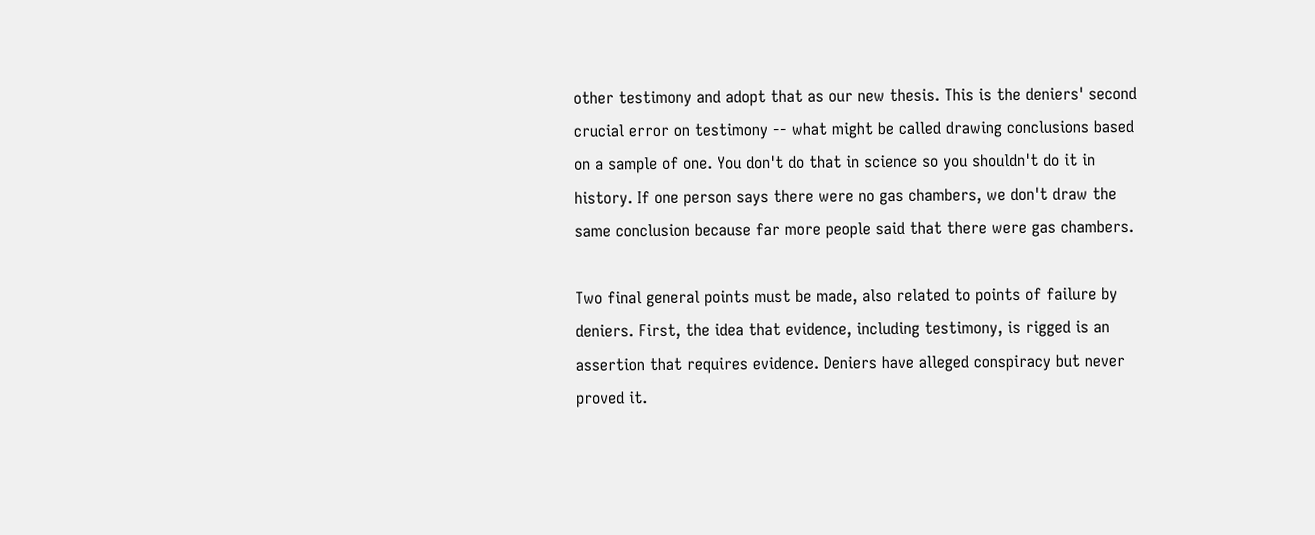other testimony and adopt that as our new thesis. This is the deniers' second crucial error on testimony -- what might be called drawing conclusions based on a sample of one. You don't do that in science so you shouldn't do it in history. If one person says there were no gas chambers, we don't draw the same conclusion because far more people said that there were gas chambers.

Two final general points must be made, also related to points of failure by deniers. First, the idea that evidence, including testimony, is rigged is an assertion that requires evidence. Deniers have alleged conspiracy but never proved it.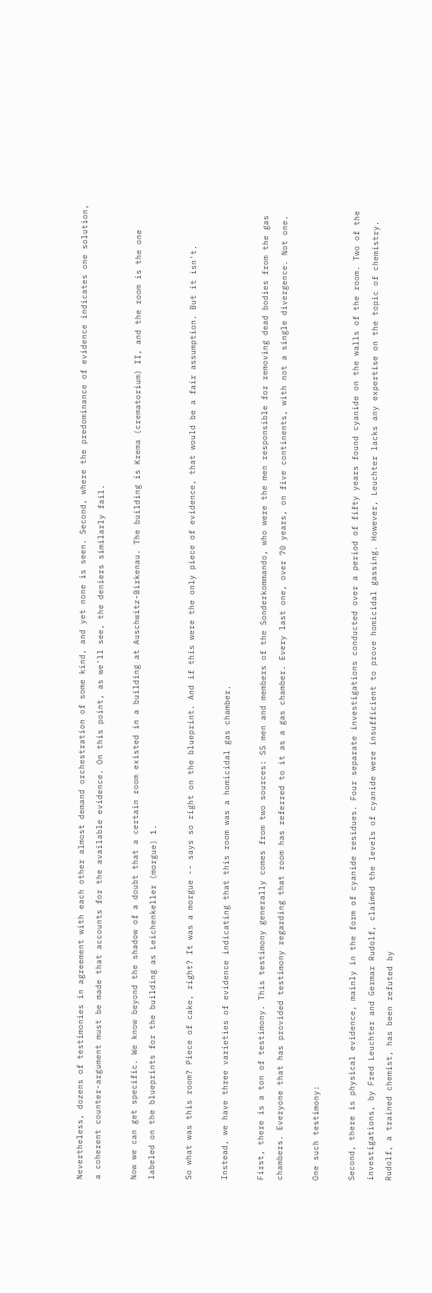Nevertheless, dozens of testimonies in agreement with each other almost demand orchestration of some kind, and yet none is seen. Second, where the predominance of evidence indicates one solution, a coherent counter-argument must be made that accounts for the available evidence. On this point, as we'll see, the deniers similarly fail.

Now we can get specific. We know beyond the shadow of a doubt that a certain room existed in a building at Auschwitz-Birkenau. The building is Krema (crematorium) II, and the room is the one labeled on the blueprints for the building as Leichenkeller (morgue) 1.

So what was this room? Piece of cake, right? It was a morgue -- says so right on the blueprint. And if this were the only piece of evidence, that would be a fair assumption. But it isn't.

Instead, we have three varieties of evidence indicating that this room was a homicidal gas chamber.

First, there is a ton of testimony. This testimony generally comes from two sources: SS men and members of the Sonderkommando, who were the men responsible for removing dead bodies from the gas chambers. Everyone that has provided testimony regarding that room has referred to it as a gas chamber. Every last one, over 70 years, on five continents, with not a single divergence. Not one.

One such testimony:

Second, there is physical evidence, mainly in the form of cyanide residues. Four separate investigations conducted over a period of fifty years found cyanide on the walls of the room. Two of the investigations, by Fred Leuchter and Germar Rudolf, claimed the levels of cyanide were insufficient to prove homicidal gassing. However, Leuchter lacks any expertise on the topic of chemistry. Rudolf, a trained chemist, has been refuted by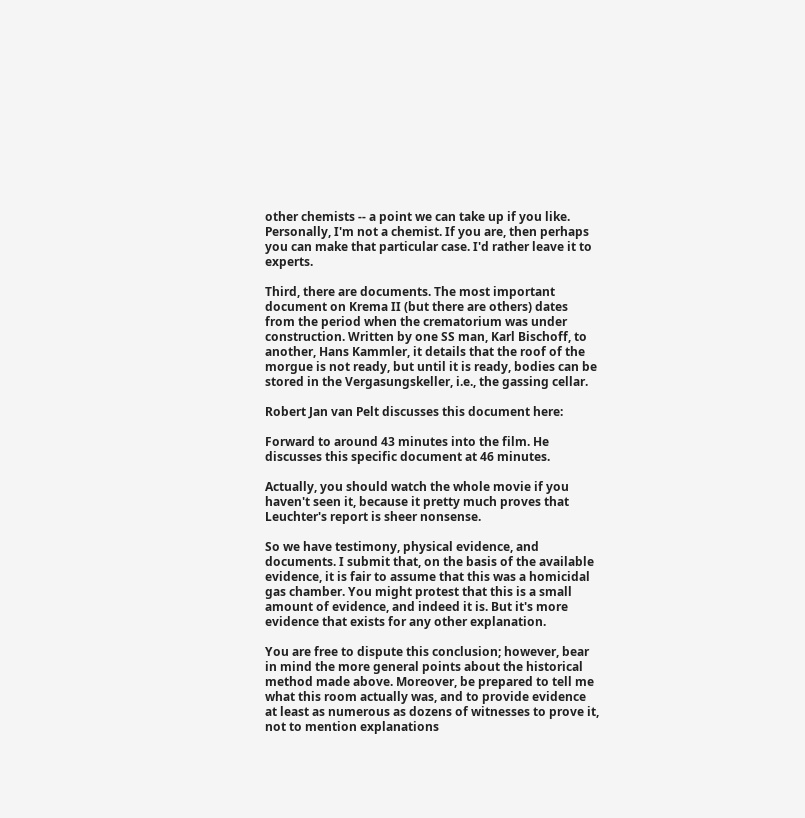other chemists -- a point we can take up if you like. Personally, I'm not a chemist. If you are, then perhaps you can make that particular case. I'd rather leave it to experts.

Third, there are documents. The most important document on Krema II (but there are others) dates from the period when the crematorium was under construction. Written by one SS man, Karl Bischoff, to another, Hans Kammler, it details that the roof of the morgue is not ready, but until it is ready, bodies can be stored in the Vergasungskeller, i.e., the gassing cellar.

Robert Jan van Pelt discusses this document here:

Forward to around 43 minutes into the film. He discusses this specific document at 46 minutes.

Actually, you should watch the whole movie if you haven't seen it, because it pretty much proves that Leuchter's report is sheer nonsense.

So we have testimony, physical evidence, and documents. I submit that, on the basis of the available evidence, it is fair to assume that this was a homicidal gas chamber. You might protest that this is a small amount of evidence, and indeed it is. But it's more evidence that exists for any other explanation.

You are free to dispute this conclusion; however, bear in mind the more general points about the historical method made above. Moreover, be prepared to tell me what this room actually was, and to provide evidence at least as numerous as dozens of witnesses to prove it, not to mention explanations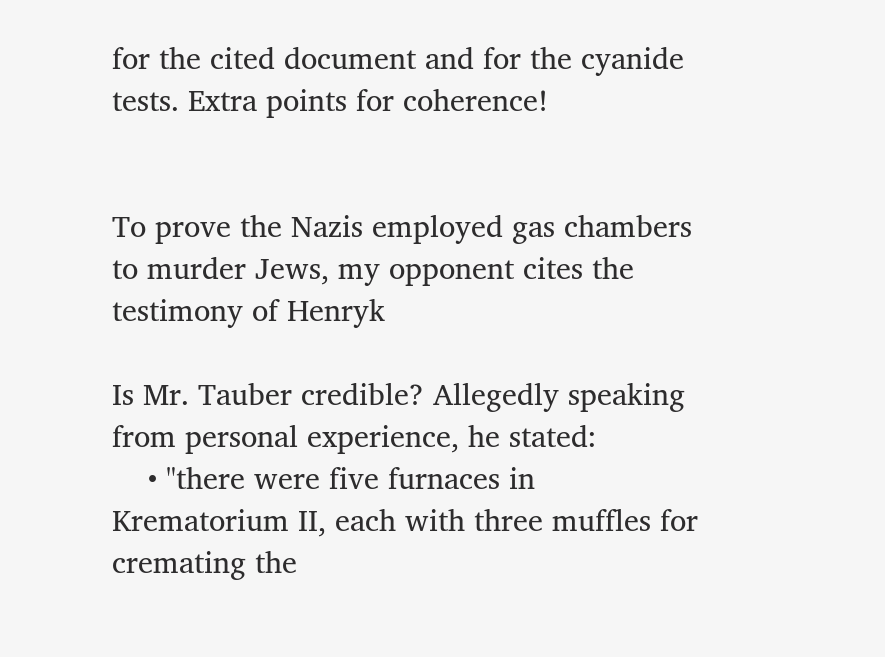for the cited document and for the cyanide tests. Extra points for coherence!


To prove the Nazis employed gas chambers to murder Jews, my opponent cites the testimony of Henryk

Is Mr. Tauber credible? Allegedly speaking from personal experience, he stated:
    • "there were five furnaces in Krematorium II, each with three muffles for cremating the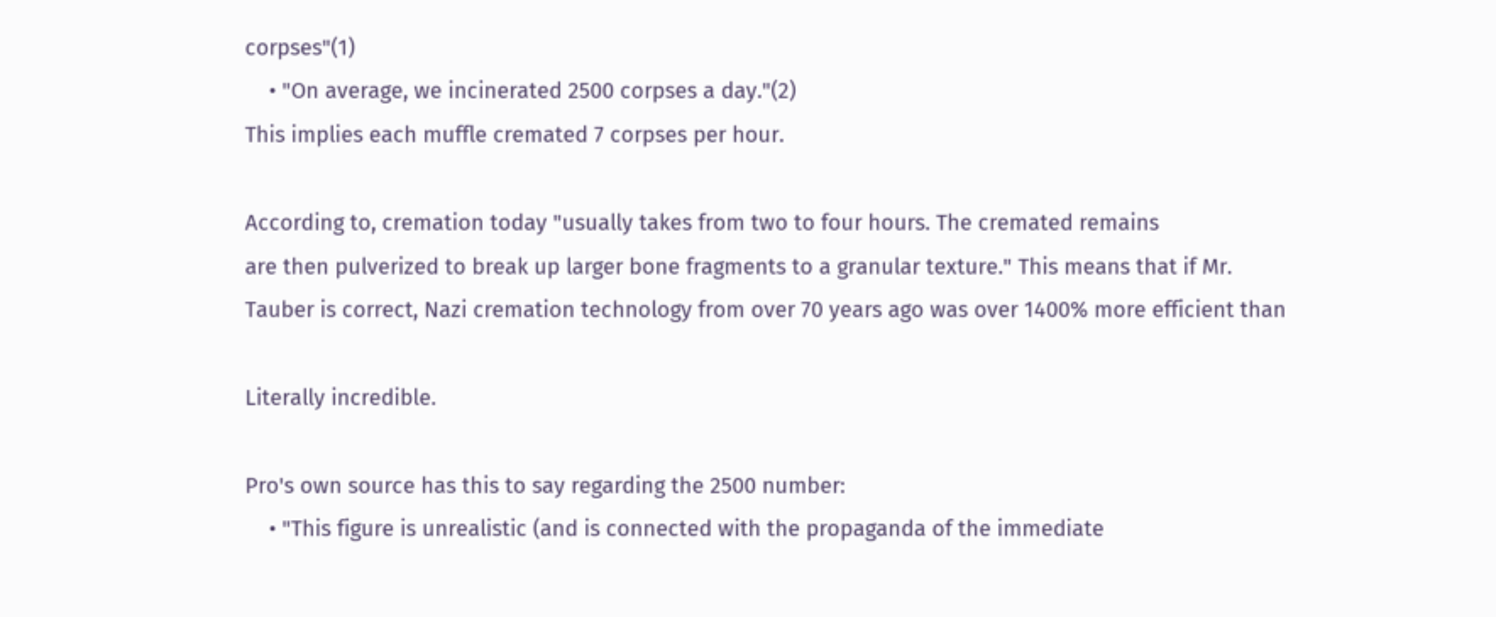corpses"(1)
    • "On average, we incinerated 2500 corpses a day."(2)
This implies each muffle cremated 7 corpses per hour.

According to, cremation today "usually takes from two to four hours. The cremated remains
are then pulverized to break up larger bone fragments to a granular texture." This means that if Mr.
Tauber is correct, Nazi cremation technology from over 70 years ago was over 1400% more efficient than

Literally incredible.

Pro's own source has this to say regarding the 2500 number:
    • "This figure is unrealistic (and is connected with the propaganda of the immediate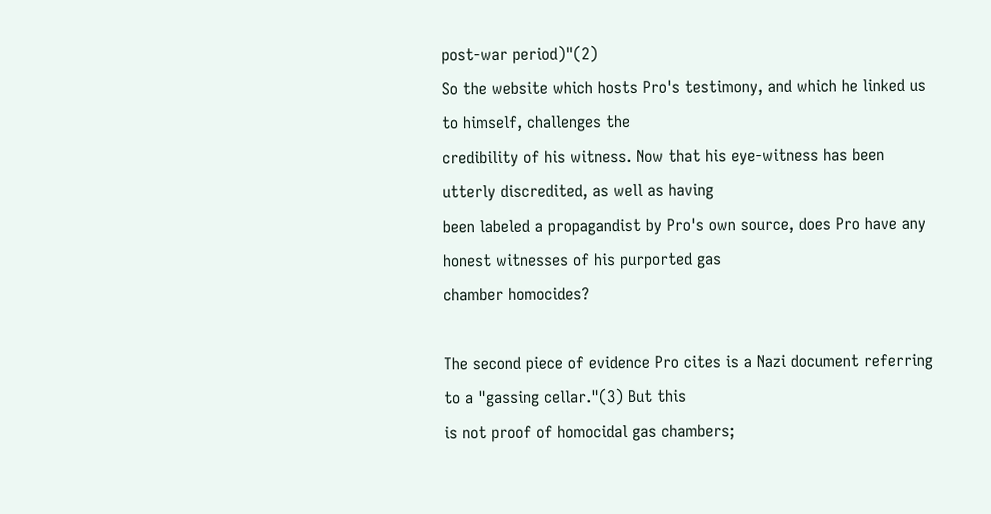post-war period)"(2)
So the website which hosts Pro's testimony, and which he linked us to himself, challenges the
credibility of his witness. Now that his eye-witness has been utterly discredited, as well as having
been labeled a propagandist by Pro's own source, does Pro have any honest witnesses of his purported gas
chamber homocides?

The second piece of evidence Pro cites is a Nazi document referring to a "gassing cellar."(3) But this
is not proof of homocidal gas chambers;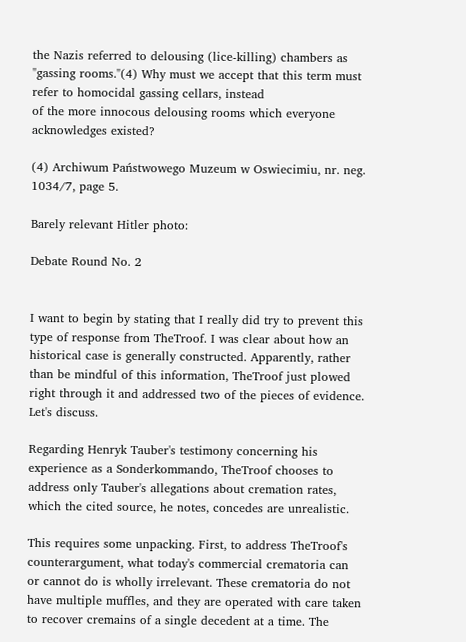the Nazis referred to delousing (lice-killing) chambers as
"gassing rooms."(4) Why must we accept that this term must refer to homocidal gassing cellars, instead
of the more innocous delousing rooms which everyone acknowledges existed?

(4) Archiwum Państwowego Muzeum w Oswiecimiu, nr. neg. 1034/7, page 5.

Barely relevant Hitler photo:

Debate Round No. 2


I want to begin by stating that I really did try to prevent this type of response from TheTroof. I was clear about how an historical case is generally constructed. Apparently, rather than be mindful of this information, TheTroof just plowed right through it and addressed two of the pieces of evidence. Let's discuss.

Regarding Henryk Tauber's testimony concerning his experience as a Sonderkommando, TheTroof chooses to address only Tauber's allegations about cremation rates, which the cited source, he notes, concedes are unrealistic.

This requires some unpacking. First, to address TheTroof's counterargument, what today's commercial crematoria can or cannot do is wholly irrelevant. These crematoria do not have multiple muffles, and they are operated with care taken to recover cremains of a single decedent at a time. The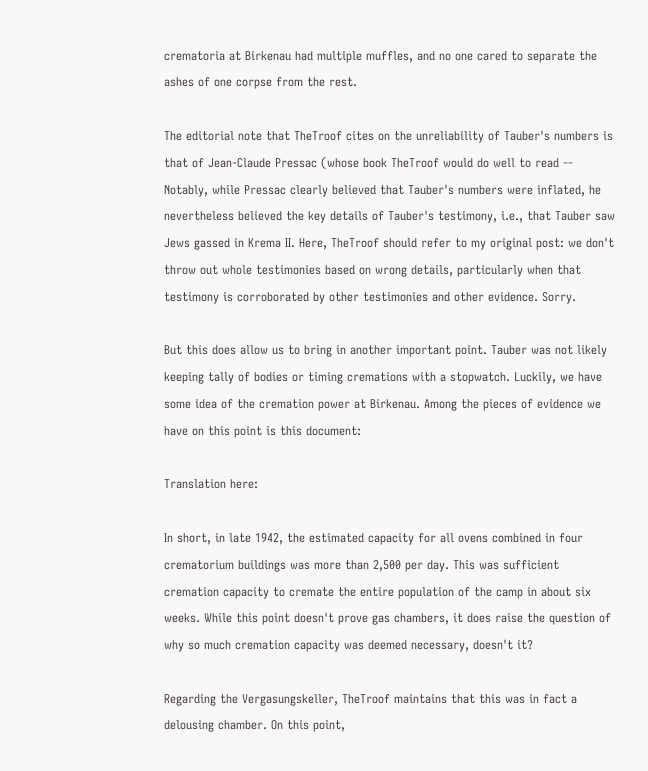crematoria at Birkenau had multiple muffles, and no one cared to separate the ashes of one corpse from the rest.

The editorial note that TheTroof cites on the unreliability of Tauber's numbers is that of Jean-Claude Pressac (whose book TheTroof would do well to read -- Notably, while Pressac clearly believed that Tauber's numbers were inflated, he nevertheless believed the key details of Tauber's testimony, i.e., that Tauber saw Jews gassed in Krema II. Here, TheTroof should refer to my original post: we don't throw out whole testimonies based on wrong details, particularly when that testimony is corroborated by other testimonies and other evidence. Sorry.

But this does allow us to bring in another important point. Tauber was not likely keeping tally of bodies or timing cremations with a stopwatch. Luckily, we have some idea of the cremation power at Birkenau. Among the pieces of evidence we have on this point is this document:

Translation here:

In short, in late 1942, the estimated capacity for all ovens combined in four crematorium buildings was more than 2,500 per day. This was sufficient cremation capacity to cremate the entire population of the camp in about six weeks. While this point doesn't prove gas chambers, it does raise the question of why so much cremation capacity was deemed necessary, doesn't it?

Regarding the Vergasungskeller, TheTroof maintains that this was in fact a delousing chamber. On this point,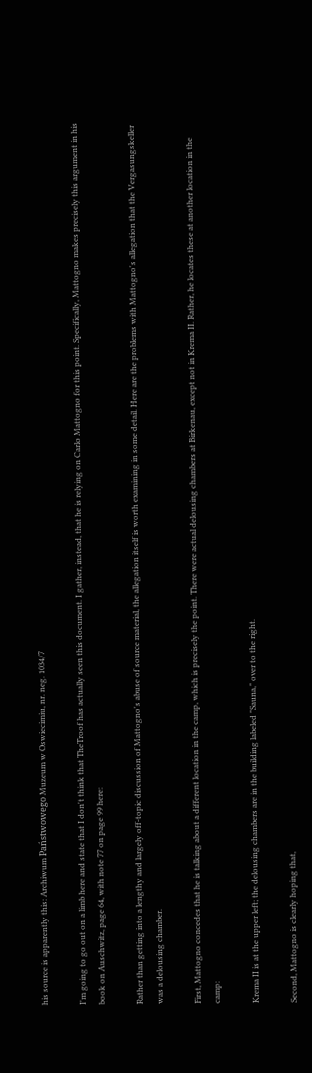his source is apparently this: Archiwum Państwowego Muzeum w Oswiecimiu, nr. neg. 1034/7

I'm going to go out on a limb here and state that I don't think that TheTroof has actually seen this document. I gather, instead, that he is relying on Carlo Mattogno for this point. Specifically, Mattogno makes precisely this argument in his book on Auschwitz, page 64, with note 77 on page 99 here:

Rather than getting into a lengthy and largely off-topic discussion of Mattogno's abuse of source material, the allegation itself is worth examining in some detail. Here are the problems with Mattogno's allegation that the Vergasungskeller was a delousing chamber.

First, Mattogno concedes that he is talking about a different location in the camp, which is precisely the point. There were actual delousing chambers at Birkenau, except not in Krema II. Rather, he locates these at another location in the camp:

Krema II is at the upper left; the delousing chambers are in the building labeled "Sauna," over to the right.

Second, Mattogno is clearly hoping that,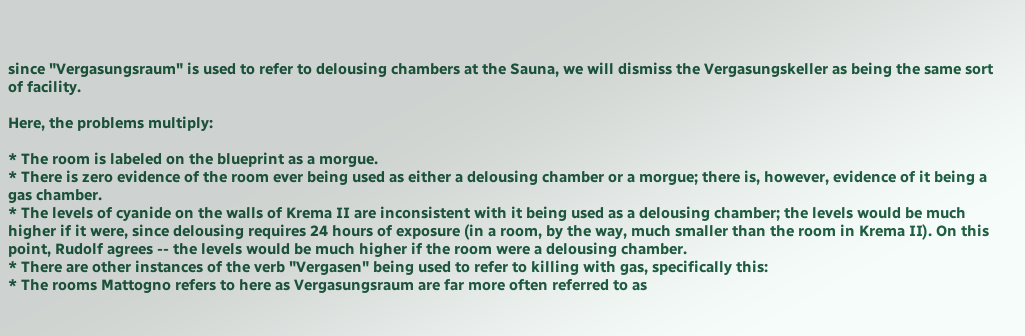since "Vergasungsraum" is used to refer to delousing chambers at the Sauna, we will dismiss the Vergasungskeller as being the same sort of facility.

Here, the problems multiply:

* The room is labeled on the blueprint as a morgue.
* There is zero evidence of the room ever being used as either a delousing chamber or a morgue; there is, however, evidence of it being a gas chamber.
* The levels of cyanide on the walls of Krema II are inconsistent with it being used as a delousing chamber; the levels would be much higher if it were, since delousing requires 24 hours of exposure (in a room, by the way, much smaller than the room in Krema II). On this point, Rudolf agrees -- the levels would be much higher if the room were a delousing chamber.
* There are other instances of the verb "Vergasen" being used to refer to killing with gas, specifically this:
* The rooms Mattogno refers to here as Vergasungsraum are far more often referred to as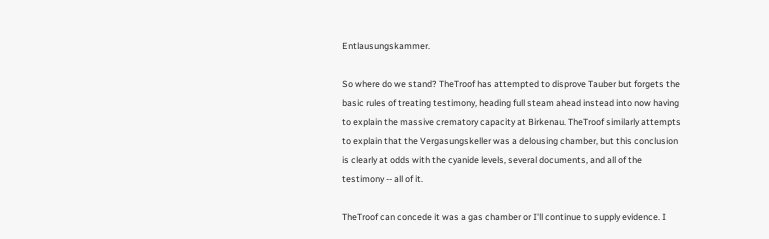Entlausungskammer.

So where do we stand? TheTroof has attempted to disprove Tauber but forgets the basic rules of treating testimony, heading full steam ahead instead into now having to explain the massive crematory capacity at Birkenau. TheTroof similarly attempts to explain that the Vergasungskeller was a delousing chamber, but this conclusion is clearly at odds with the cyanide levels, several documents, and all of the testimony -- all of it.

TheTroof can concede it was a gas chamber or I'll continue to supply evidence. I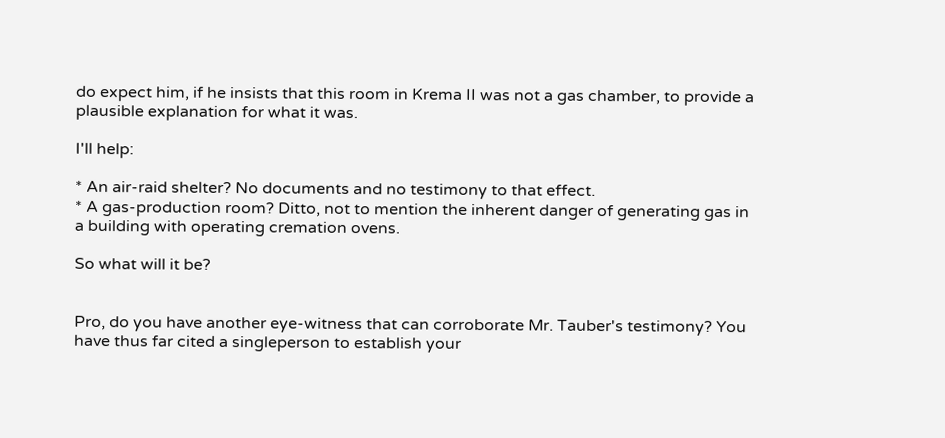do expect him, if he insists that this room in Krema II was not a gas chamber, to provide a plausible explanation for what it was.

I'll help:

* An air-raid shelter? No documents and no testimony to that effect.
* A gas-production room? Ditto, not to mention the inherent danger of generating gas in a building with operating cremation ovens.

So what will it be?


Pro, do you have another eye-witness that can corroborate Mr. Tauber's testimony? You have thus far cited a singleperson to establish your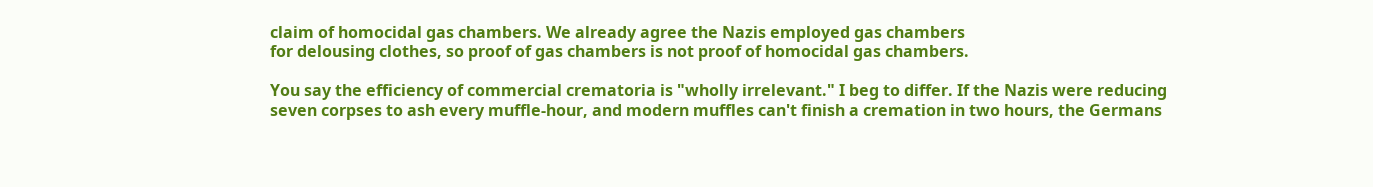claim of homocidal gas chambers. We already agree the Nazis employed gas chambers
for delousing clothes, so proof of gas chambers is not proof of homocidal gas chambers.

You say the efficiency of commercial crematoria is "wholly irrelevant." I beg to differ. If the Nazis were reducing
seven corpses to ash every muffle-hour, and modern muffles can't finish a cremation in two hours, the Germans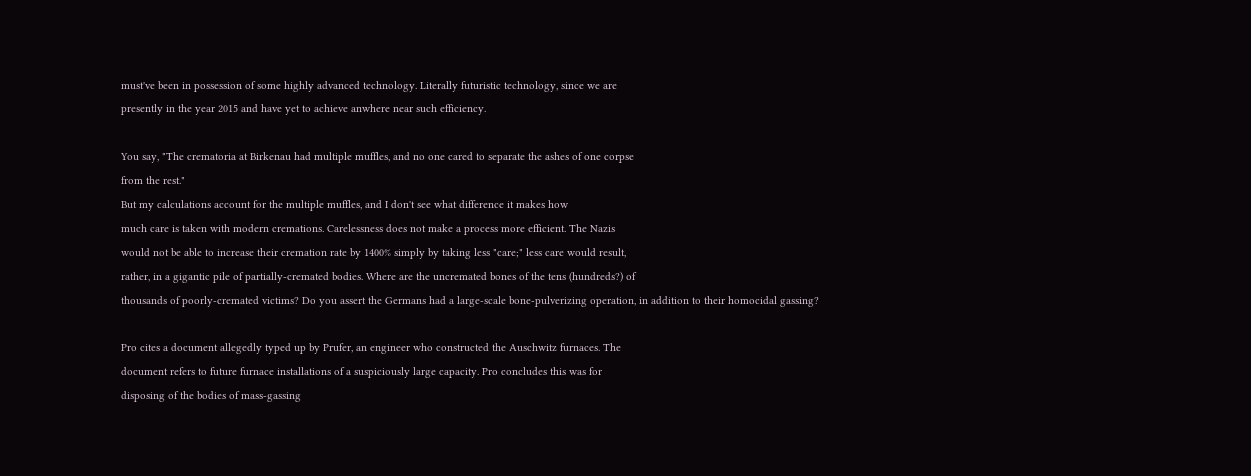must've been in possession of some highly advanced technology. Literally futuristic technology, since we are
presently in the year 2015 and have yet to achieve anwhere near such efficiency.

You say, "The crematoria at Birkenau had multiple muffles, and no one cared to separate the ashes of one corpse
from the rest."
But my calculations account for the multiple muffles, and I don't see what difference it makes how
much care is taken with modern cremations. Carelessness does not make a process more efficient. The Nazis
would not be able to increase their cremation rate by 1400% simply by taking less "care;" less care would result,
rather, in a gigantic pile of partially-cremated bodies. Where are the uncremated bones of the tens (hundreds?) of
thousands of poorly-cremated victims? Do you assert the Germans had a large-scale bone-pulverizing operation, in addition to their homocidal gassing?

Pro cites a document allegedly typed up by Prufer, an engineer who constructed the Auschwitz furnaces. The
document refers to future furnace installations of a suspiciously large capacity. Pro concludes this was for
disposing of the bodies of mass-gassing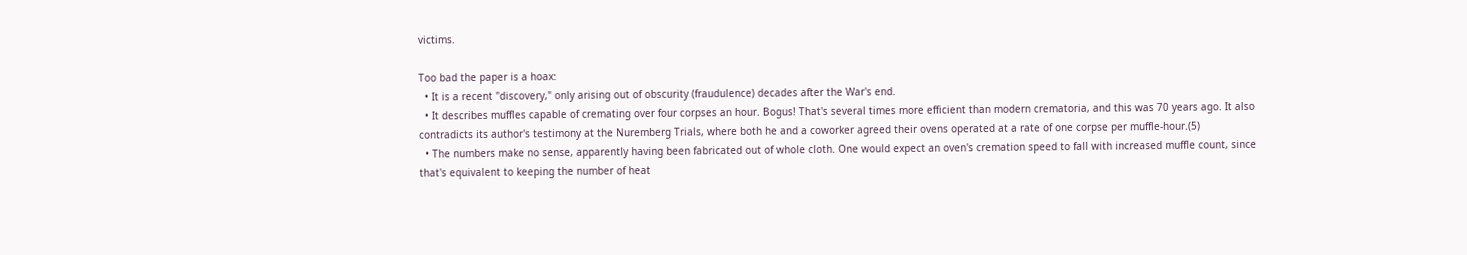victims.

Too bad the paper is a hoax:
  • It is a recent "discovery," only arising out of obscurity (fraudulence) decades after the War's end.
  • It describes muffles capable of cremating over four corpses an hour. Bogus! That's several times more efficient than modern crematoria, and this was 70 years ago. It also contradicts its author's testimony at the Nuremberg Trials, where both he and a coworker agreed their ovens operated at a rate of one corpse per muffle-hour.(5)
  • The numbers make no sense, apparently having been fabricated out of whole cloth. One would expect an oven's cremation speed to fall with increased muffle count, since that's equivalent to keeping the number of heat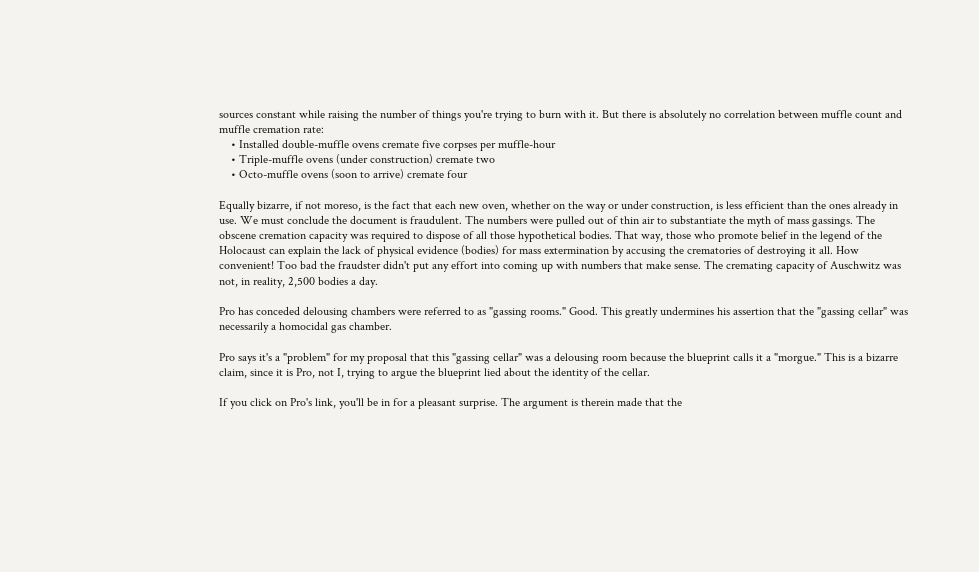sources constant while raising the number of things you're trying to burn with it. But there is absolutely no correlation between muffle count and muffle cremation rate:
    • Installed double-muffle ovens cremate five corpses per muffle-hour
    • Triple-muffle ovens (under construction) cremate two
    • Octo-muffle ovens (soon to arrive) cremate four

Equally bizarre, if not moreso, is the fact that each new oven, whether on the way or under construction, is less efficient than the ones already in use. We must conclude the document is fraudulent. The numbers were pulled out of thin air to substantiate the myth of mass gassings. The obscene cremation capacity was required to dispose of all those hypothetical bodies. That way, those who promote belief in the legend of the Holocaust can explain the lack of physical evidence (bodies) for mass extermination by accusing the crematories of destroying it all. How convenient! Too bad the fraudster didn't put any effort into coming up with numbers that make sense. The cremating capacity of Auschwitz was not, in reality, 2,500 bodies a day.

Pro has conceded delousing chambers were referred to as "gassing rooms." Good. This greatly undermines his assertion that the "gassing cellar" was necessarily a homocidal gas chamber.

Pro says it's a "problem" for my proposal that this "gassing cellar" was a delousing room because the blueprint calls it a "morgue." This is a bizarre claim, since it is Pro, not I, trying to argue the blueprint lied about the identity of the cellar.

If you click on Pro's link, you'll be in for a pleasant surprise. The argument is therein made that the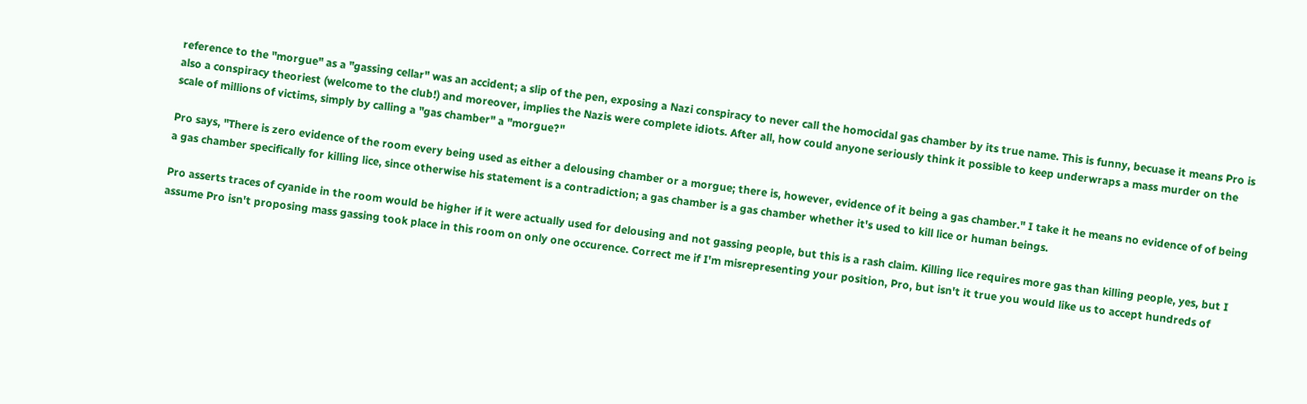reference to the "morgue" as a "gassing cellar" was an accident; a slip of the pen, exposing a Nazi conspiracy to never call the homocidal gas chamber by its true name. This is funny, becuase it means Pro is also a conspiracy theoriest (welcome to the club!) and moreover, implies the Nazis were complete idiots. After all, how could anyone seriously think it possible to keep underwraps a mass murder on the scale of millions of victims, simply by calling a "gas chamber" a "morgue?"

Pro says, "There is zero evidence of the room every being used as either a delousing chamber or a morgue; there is, however, evidence of it being a gas chamber." I take it he means no evidence of of being a gas chamber specifically for killing lice, since otherwise his statement is a contradiction; a gas chamber is a gas chamber whether it's used to kill lice or human beings.

Pro asserts traces of cyanide in the room would be higher if it were actually used for delousing and not gassing people, but this is a rash claim. Killing lice requires more gas than killing people, yes, but I assume Pro isn't proposing mass gassing took place in this room on only one occurence. Correct me if I'm misrepresenting your position, Pro, but isn't it true you would like us to accept hundreds of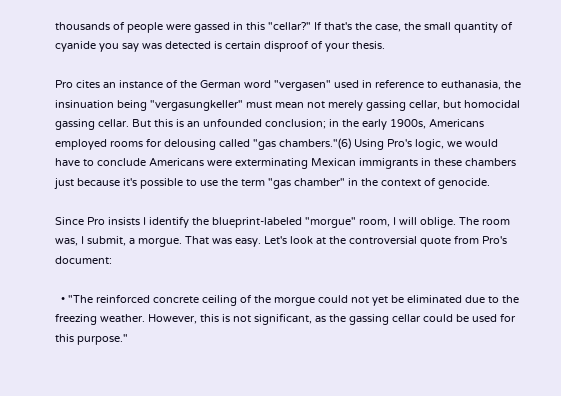thousands of people were gassed in this "cellar?" If that's the case, the small quantity of cyanide you say was detected is certain disproof of your thesis.

Pro cites an instance of the German word "vergasen" used in reference to euthanasia, the insinuation being "vergasungkeller" must mean not merely gassing cellar, but homocidal gassing cellar. But this is an unfounded conclusion; in the early 1900s, Americans employed rooms for delousing called "gas chambers."(6) Using Pro's logic, we would have to conclude Americans were exterminating Mexican immigrants in these chambers just because it's possible to use the term "gas chamber" in the context of genocide.

Since Pro insists I identify the blueprint-labeled "morgue" room, I will oblige. The room was, I submit, a morgue. That was easy. Let's look at the controversial quote from Pro's document:

  • "The reinforced concrete ceiling of the morgue could not yet be eliminated due to the freezing weather. However, this is not significant, as the gassing cellar could be used for this purpose."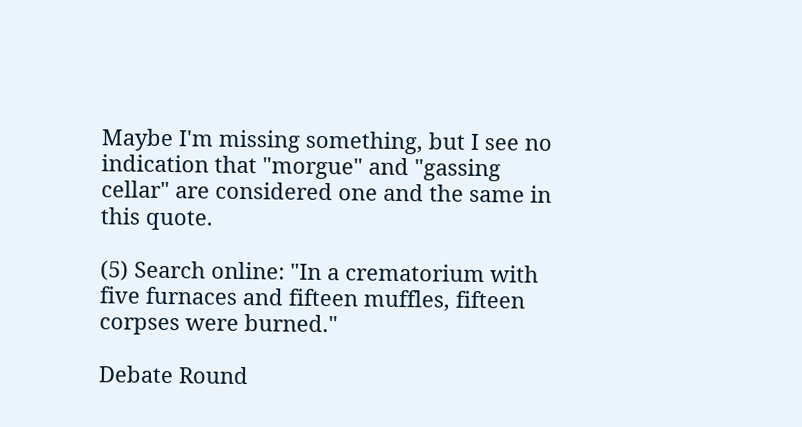Maybe I'm missing something, but I see no indication that "morgue" and "gassing cellar" are considered one and the same in this quote.

(5) Search online: "In a crematorium with five furnaces and fifteen muffles, fifteen corpses were burned."

Debate Round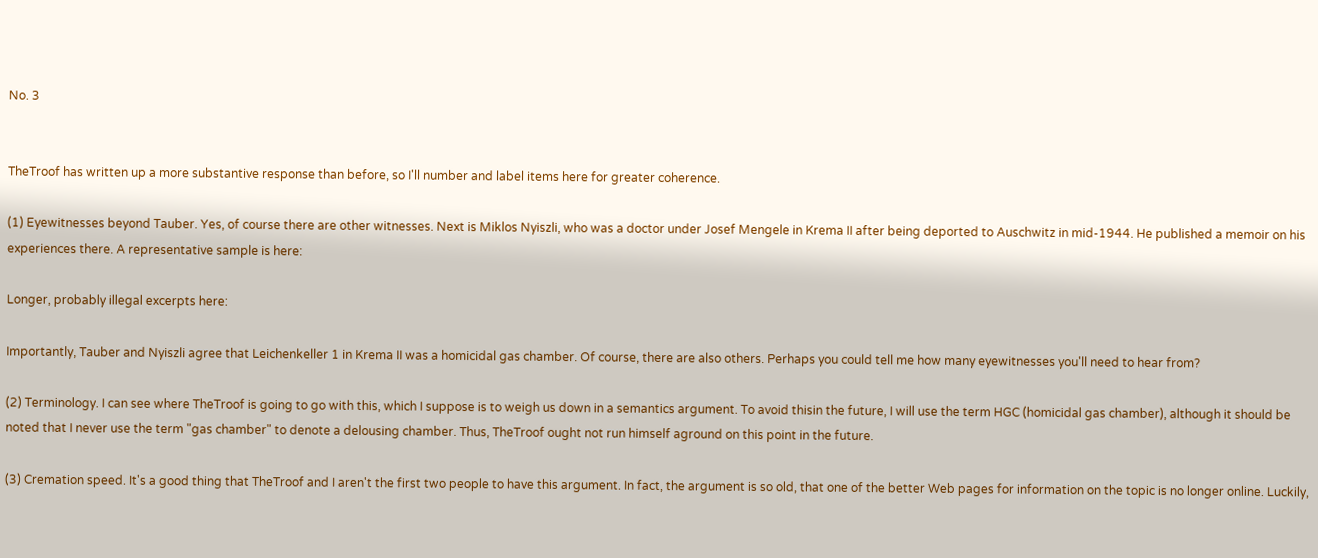No. 3


TheTroof has written up a more substantive response than before, so I'll number and label items here for greater coherence.

(1) Eyewitnesses beyond Tauber. Yes, of course there are other witnesses. Next is Miklos Nyiszli, who was a doctor under Josef Mengele in Krema II after being deported to Auschwitz in mid-1944. He published a memoir on his experiences there. A representative sample is here:

Longer, probably illegal excerpts here:

Importantly, Tauber and Nyiszli agree that Leichenkeller 1 in Krema II was a homicidal gas chamber. Of course, there are also others. Perhaps you could tell me how many eyewitnesses you'll need to hear from?

(2) Terminology. I can see where TheTroof is going to go with this, which I suppose is to weigh us down in a semantics argument. To avoid thisin the future, I will use the term HGC (homicidal gas chamber), although it should be noted that I never use the term "gas chamber" to denote a delousing chamber. Thus, TheTroof ought not run himself aground on this point in the future.

(3) Cremation speed. It's a good thing that TheTroof and I aren't the first two people to have this argument. In fact, the argument is so old, that one of the better Web pages for information on the topic is no longer online. Luckily,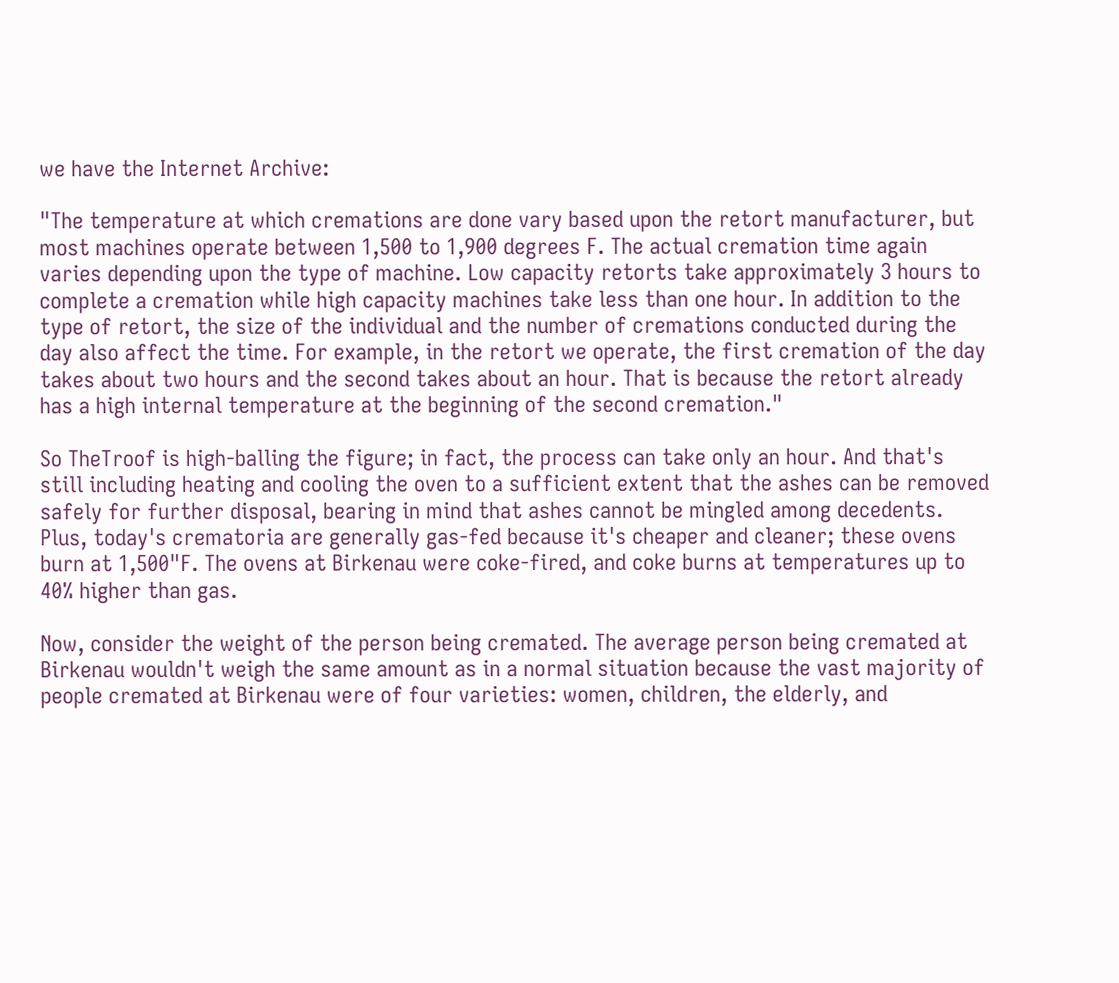we have the Internet Archive:

"The temperature at which cremations are done vary based upon the retort manufacturer, but most machines operate between 1,500 to 1,900 degrees F. The actual cremation time again varies depending upon the type of machine. Low capacity retorts take approximately 3 hours to complete a cremation while high capacity machines take less than one hour. In addition to the type of retort, the size of the individual and the number of cremations conducted during the day also affect the time. For example, in the retort we operate, the first cremation of the day takes about two hours and the second takes about an hour. That is because the retort already has a high internal temperature at the beginning of the second cremation."

So TheTroof is high-balling the figure; in fact, the process can take only an hour. And that's still including heating and cooling the oven to a sufficient extent that the ashes can be removed safely for further disposal, bearing in mind that ashes cannot be mingled among decedents. Plus, today's crematoria are generally gas-fed because it's cheaper and cleaner; these ovens burn at 1,500"F. The ovens at Birkenau were coke-fired, and coke burns at temperatures up to 40% higher than gas.

Now, consider the weight of the person being cremated. The average person being cremated at Birkenau wouldn't weigh the same amount as in a normal situation because the vast majority of people cremated at Birkenau were of four varieties: women, children, the elderly, and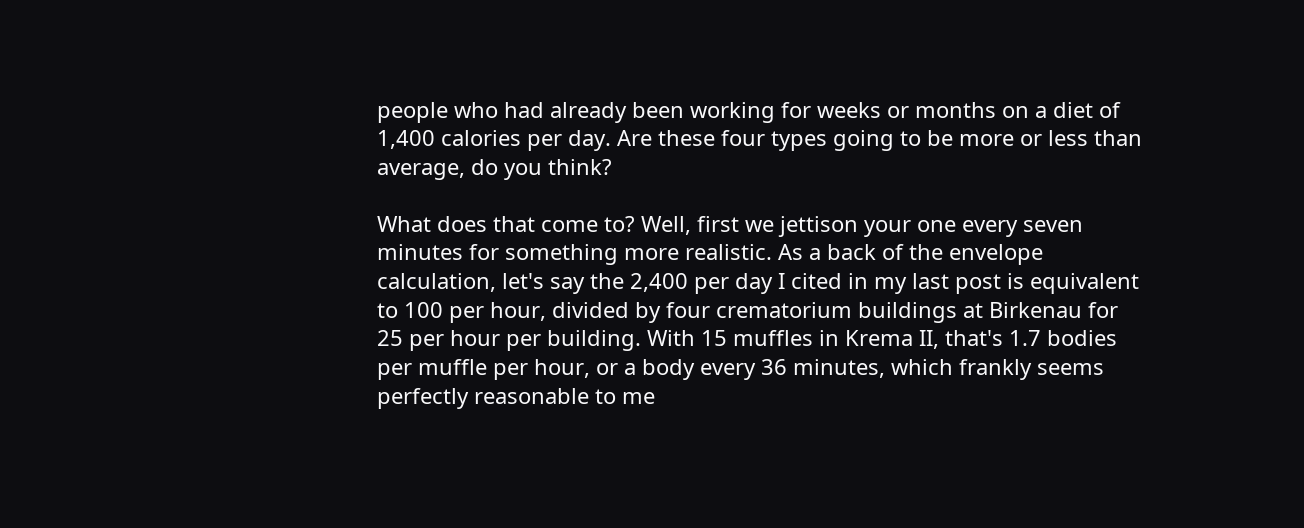people who had already been working for weeks or months on a diet of 1,400 calories per day. Are these four types going to be more or less than average, do you think?

What does that come to? Well, first we jettison your one every seven minutes for something more realistic. As a back of the envelope calculation, let's say the 2,400 per day I cited in my last post is equivalent to 100 per hour, divided by four crematorium buildings at Birkenau for 25 per hour per building. With 15 muffles in Krema II, that's 1.7 bodies per muffle per hour, or a body every 36 minutes, which frankly seems perfectly reasonable to me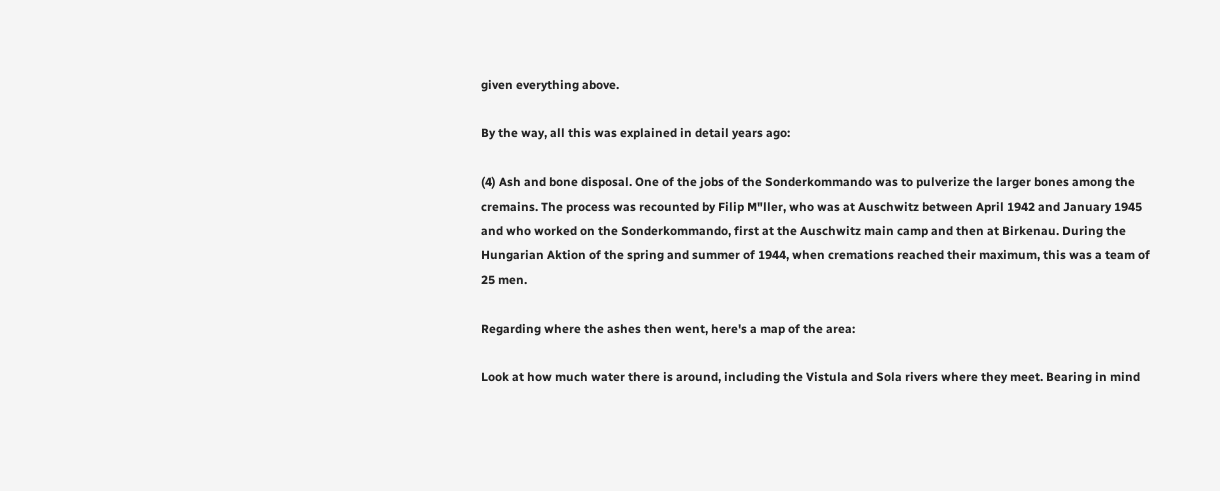given everything above.

By the way, all this was explained in detail years ago:

(4) Ash and bone disposal. One of the jobs of the Sonderkommando was to pulverize the larger bones among the cremains. The process was recounted by Filip M"ller, who was at Auschwitz between April 1942 and January 1945 and who worked on the Sonderkommando, first at the Auschwitz main camp and then at Birkenau. During the Hungarian Aktion of the spring and summer of 1944, when cremations reached their maximum, this was a team of 25 men.

Regarding where the ashes then went, here's a map of the area:

Look at how much water there is around, including the Vistula and Sola rivers where they meet. Bearing in mind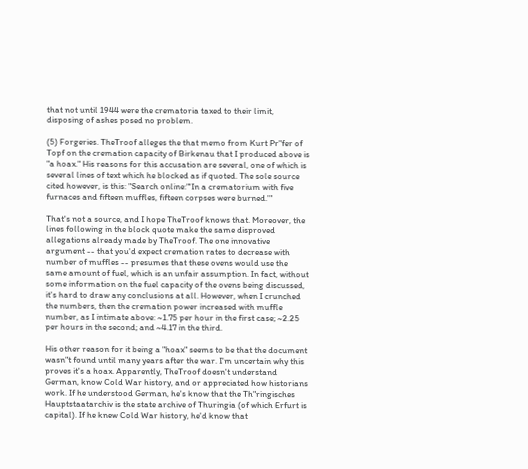that not until 1944 were the crematoria taxed to their limit, disposing of ashes posed no problem.

(5) Forgeries. TheTroof alleges the that memo from Kurt Pr"fer of Topf on the cremation capacity of Birkenau that I produced above is "a hoax." His reasons for this accusation are several, one of which is several lines of text which he blocked as if quoted. The sole source cited however, is this: "Search online:"'In a crematorium with five furnaces and fifteen muffles, fifteen corpses were burned.'"

That's not a source, and I hope TheTroof knows that. Moreover, the lines following in the block quote make the same disproved allegations already made by TheTroof. The one innovative argument -- that you'd expect cremation rates to decrease with number of muffles -- presumes that these ovens would use the same amount of fuel, which is an unfair assumption. In fact, without some information on the fuel capacity of the ovens being discussed, it's hard to draw any conclusions at all. However, when I crunched the numbers, then the cremation power increased with muffle number, as I intimate above: ~1.75 per hour in the first case; ~2.25 per hours in the second; and ~4.17 in the third.

His other reason for it being a "hoax" seems to be that the document wasn"t found until many years after the war. I'm uncertain why this proves it's a hoax. Apparently, TheTroof doesn't understand German, know Cold War history, and or appreciated how historians work. If he understood German, he's know that the Th"ringisches Hauptstaatarchiv is the state archive of Thuringia (of which Erfurt is capital). If he knew Cold War history, he'd know that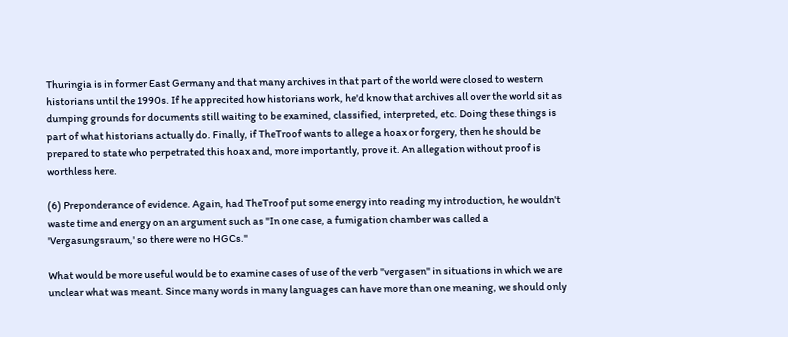Thuringia is in former East Germany and that many archives in that part of the world were closed to western historians until the 1990s. If he apprecited how historians work, he'd know that archives all over the world sit as dumping grounds for documents still waiting to be examined, classified, interpreted, etc. Doing these things is part of what historians actually do. Finally, if TheTroof wants to allege a hoax or forgery, then he should be prepared to state who perpetrated this hoax and, more importantly, prove it. An allegation without proof is worthless here.

(6) Preponderance of evidence. Again, had TheTroof put some energy into reading my introduction, he wouldn't waste time and energy on an argument such as "In one case, a fumigation chamber was called a 'Vergasungsraum,' so there were no HGCs."

What would be more useful would be to examine cases of use of the verb "vergasen" in situations in which we are unclear what was meant. Since many words in many languages can have more than one meaning, we should only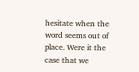hesitate when the word seems out of place. Were it the case that we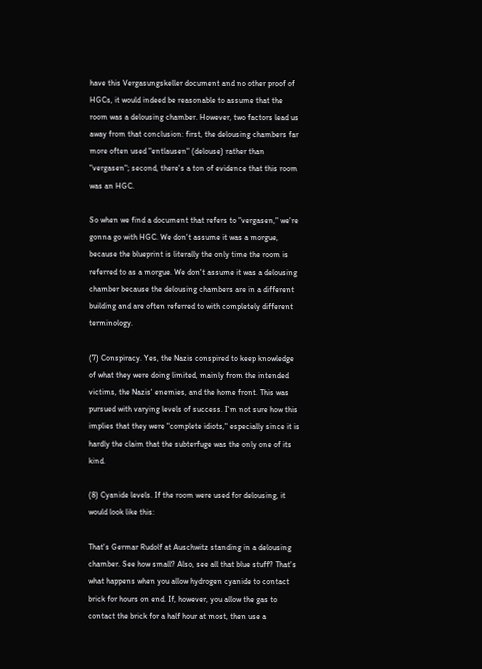have this Vergasungskeller document and no other proof of HGCs, it would indeed be reasonable to assume that the room was a delousing chamber. However, two factors lead us away from that conclusion: first, the delousing chambers far more often used "entlausen" (delouse) rather than "vergasen"; second, there's a ton of evidence that this room was an HGC.

So when we find a document that refers to "vergasen," we're gonna go with HGC. We don't assume it was a morgue, because the blueprint is literally the only time the room is referred to as a morgue. We don't assume it was a delousing chamber because the delousing chambers are in a different building and are often referred to with completely different terminology.

(7) Conspiracy. Yes, the Nazis conspired to keep knowledge of what they were doing limited, mainly from the intended victims, the Nazis' enemies, and the home front. This was pursued with varying levels of success. I'm not sure how this implies that they were "complete idiots," especially since it is hardly the claim that the subterfuge was the only one of its kind.

(8) Cyanide levels. If the room were used for delousing, it would look like this:

That's Germar Rudolf at Auschwitz standing in a delousing chamber. See how small? Also, see all that blue stuff? That's what happens when you allow hydrogen cyanide to contact brick for hours on end. If, however, you allow the gas to contact the brick for a half hour at most, then use a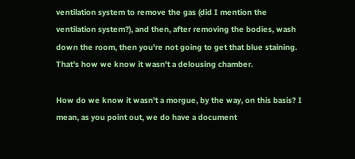ventilation system to remove the gas (did I mention the ventilation system?), and then, after removing the bodies, wash down the room, then you're not going to get that blue staining.
That's how we know it wasn't a delousing chamber.

How do we know it wasn't a morgue, by the way, on this basis? I mean, as you point out, we do have a document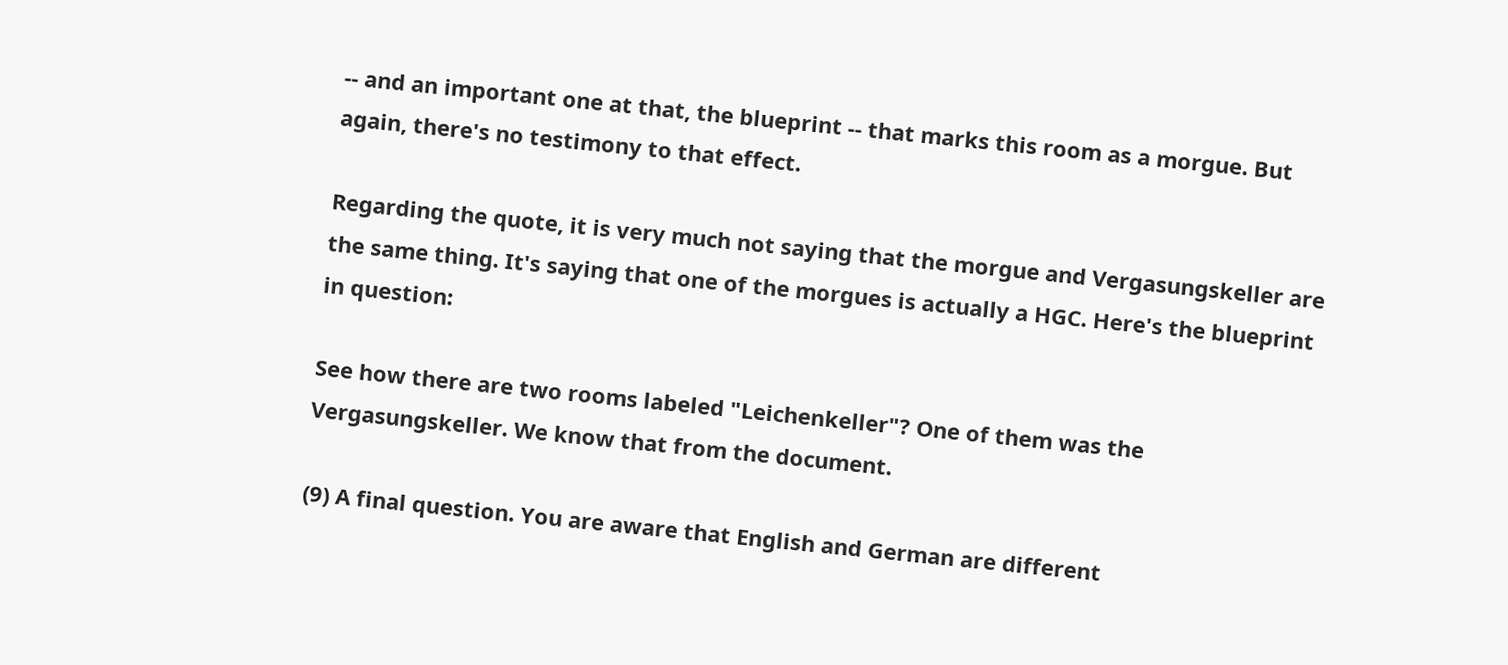-- and an important one at that, the blueprint -- that marks this room as a morgue. But again, there's no testimony to that effect.

Regarding the quote, it is very much not saying that the morgue and Vergasungskeller are the same thing. It's saying that one of the morgues is actually a HGC. Here's the blueprint in question:

See how there are two rooms labeled "Leichenkeller"? One of them was the Vergasungskeller. We know that from the document.

(9) A final question. You are aware that English and German are different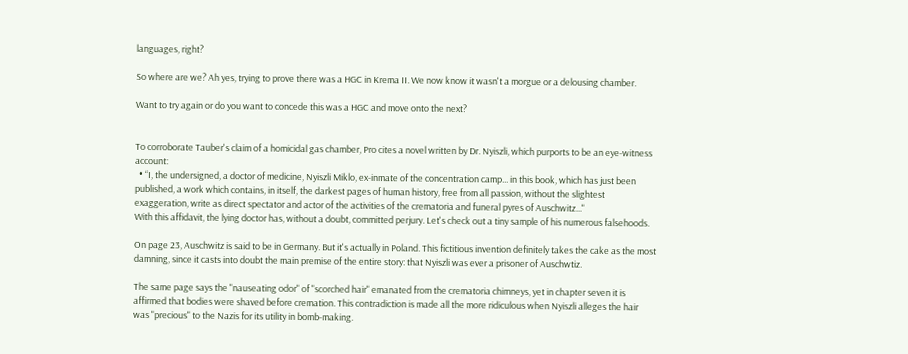languages, right?

So where are we? Ah yes, trying to prove there was a HGC in Krema II. We now know it wasn't a morgue or a delousing chamber.

Want to try again or do you want to concede this was a HGC and move onto the next?


To corroborate Tauber's claim of a homicidal gas chamber, Pro cites a novel written by Dr. Nyiszli, which purports to be an eye-witness account:
  • “I, the undersigned, a doctor of medicine, Nyiszli Miklo, ex-inmate of the concentration camp... in this book, which has just been published, a work which contains, in itself, the darkest pages of human history, free from all passion, without the slightest exaggeration, write as direct spectator and actor of the activities of the crematoria and funeral pyres of Auschwitz..."
With this affidavit, the lying doctor has, without a doubt, committed perjury. Let's check out a tiny sample of his numerous falsehoods.

On page 23, Auschwitz is said to be in Germany. But it's actually in Poland. This fictitious invention definitely takes the cake as the most damning, since it casts into doubt the main premise of the entire story: that Nyiszli was ever a prisoner of Auschwtiz.

The same page says the "nauseating odor" of "scorched hair" emanated from the crematoria chimneys, yet in chapter seven it is affirmed that bodies were shaved before cremation. This contradiction is made all the more ridiculous when Nyiszli alleges the hair was "precious" to the Nazis for its utility in bomb-making.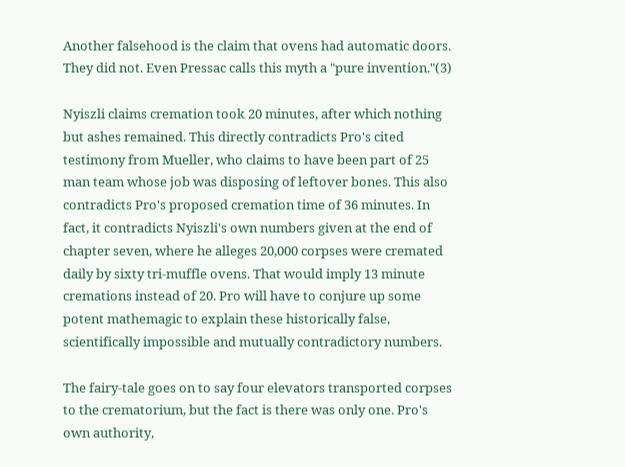Another falsehood is the claim that ovens had automatic doors. They did not. Even Pressac calls this myth a "pure invention."(3)

Nyiszli claims cremation took 20 minutes, after which nothing but ashes remained. This directly contradicts Pro's cited testimony from Mueller, who claims to have been part of 25 man team whose job was disposing of leftover bones. This also contradicts Pro's proposed cremation time of 36 minutes. In fact, it contradicts Nyiszli's own numbers given at the end of chapter seven, where he alleges 20,000 corpses were cremated daily by sixty tri-muffle ovens. That would imply 13 minute cremations instead of 20. Pro will have to conjure up some potent mathemagic to explain these historically false, scientifically impossible and mutually contradictory numbers.

The fairy-tale goes on to say four elevators transported corpses to the crematorium, but the fact is there was only one. Pro's own authority,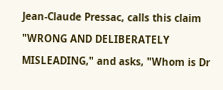Jean-Claude Pressac, calls this claim "WRONG AND DELIBERATELY MISLEADING," and asks, "Whom is Dr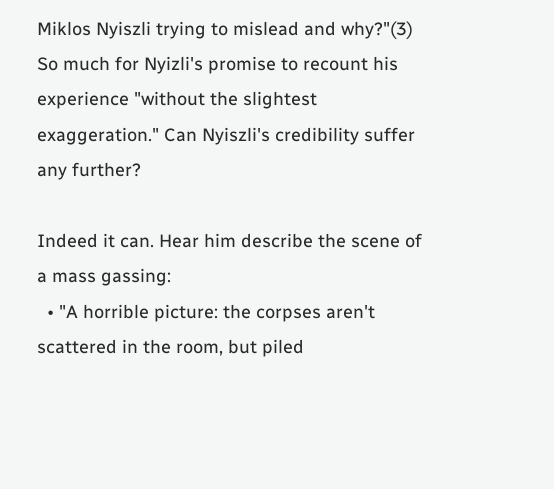Miklos Nyiszli trying to mislead and why?"(3) So much for Nyizli's promise to recount his experience "without the slightest exaggeration." Can Nyiszli's credibility suffer any further?

Indeed it can. Hear him describe the scene of a mass gassing:
  • "A horrible picture: the corpses aren't scattered in the room, but piled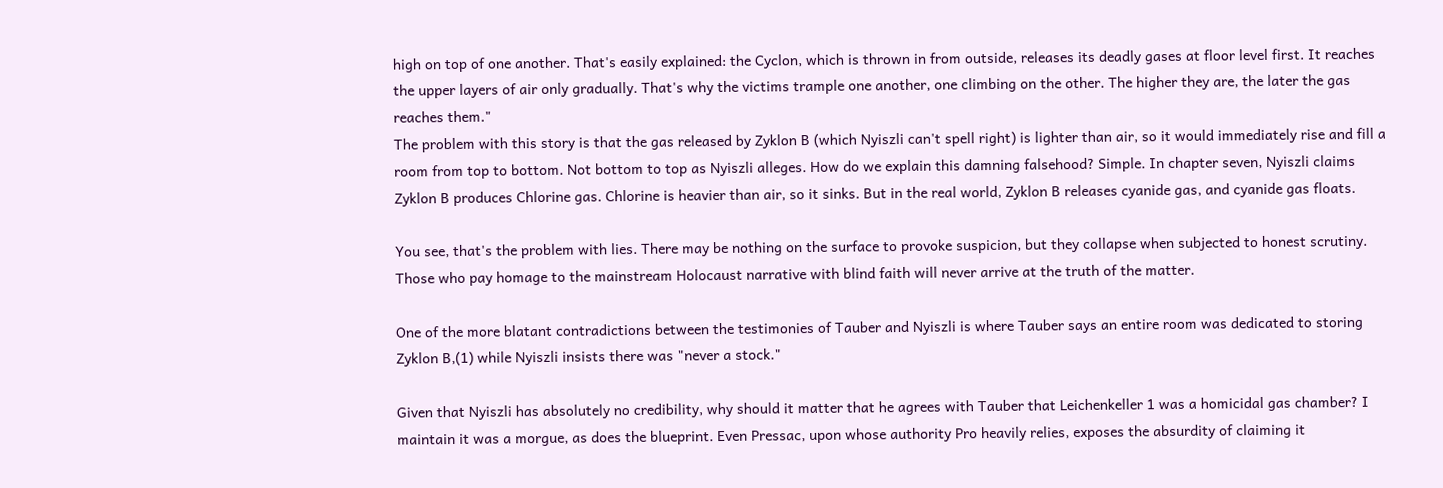high on top of one another. That's easily explained: the Cyclon, which is thrown in from outside, releases its deadly gases at floor level first. It reaches the upper layers of air only gradually. That's why the victims trample one another, one climbing on the other. The higher they are, the later the gas reaches them."
The problem with this story is that the gas released by Zyklon B (which Nyiszli can't spell right) is lighter than air, so it would immediately rise and fill a room from top to bottom. Not bottom to top as Nyiszli alleges. How do we explain this damning falsehood? Simple. In chapter seven, Nyiszli claims Zyklon B produces Chlorine gas. Chlorine is heavier than air, so it sinks. But in the real world, Zyklon B releases cyanide gas, and cyanide gas floats.

You see, that's the problem with lies. There may be nothing on the surface to provoke suspicion, but they collapse when subjected to honest scrutiny. Those who pay homage to the mainstream Holocaust narrative with blind faith will never arrive at the truth of the matter.

One of the more blatant contradictions between the testimonies of Tauber and Nyiszli is where Tauber says an entire room was dedicated to storing Zyklon B,(1) while Nyiszli insists there was "never a stock."

Given that Nyiszli has absolutely no credibility, why should it matter that he agrees with Tauber that Leichenkeller 1 was a homicidal gas chamber? I maintain it was a morgue, as does the blueprint. Even Pressac, upon whose authority Pro heavily relies, exposes the absurdity of claiming it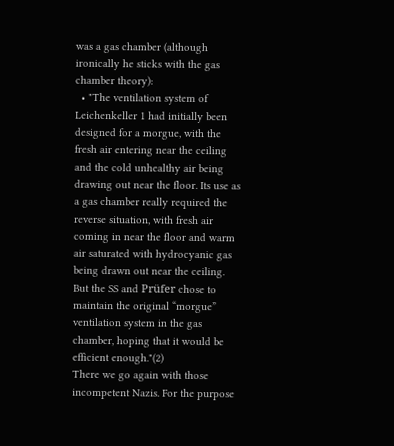was a gas chamber (although ironically he sticks with the gas chamber theory):
  • "The ventilation system of Leichenkeller 1 had initially been designed for a morgue, with the fresh air entering near the ceiling and the cold unhealthy air being drawing out near the floor. Its use as a gas chamber really required the reverse situation, with fresh air coming in near the floor and warm air saturated with hydrocyanic gas being drawn out near the ceiling. But the SS and Prüfer chose to maintain the original “morgue” ventilation system in the gas chamber, hoping that it would be efficient enough."(2)
There we go again with those incompetent Nazis. For the purpose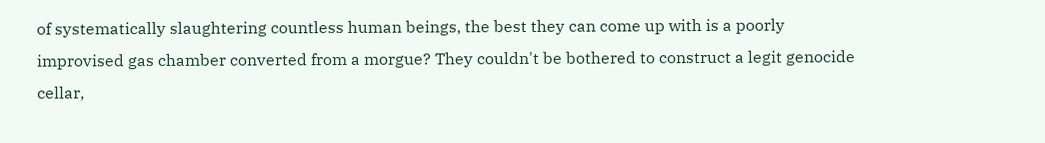of systematically slaughtering countless human beings, the best they can come up with is a poorly improvised gas chamber converted from a morgue? They couldn't be bothered to construct a legit genocide cellar,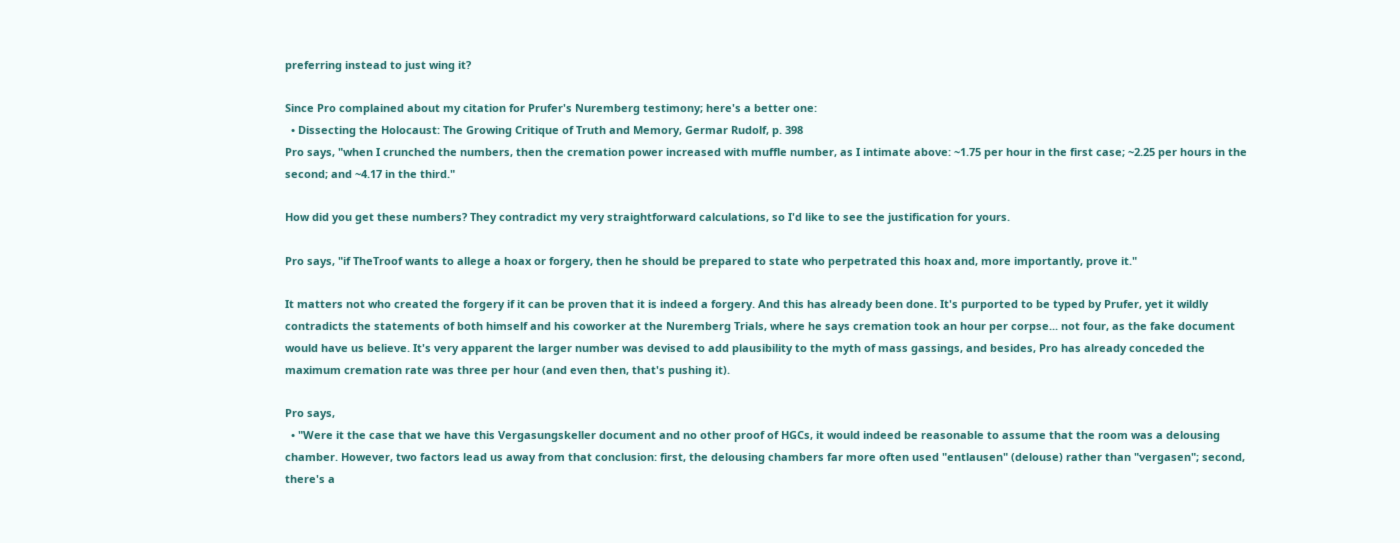preferring instead to just wing it?

Since Pro complained about my citation for Prufer's Nuremberg testimony; here's a better one:
  • Dissecting the Holocaust: The Growing Critique of Truth and Memory, Germar Rudolf, p. 398
Pro says, "when I crunched the numbers, then the cremation power increased with muffle number, as I intimate above: ~1.75 per hour in the first case; ~2.25 per hours in the second; and ~4.17 in the third."

How did you get these numbers? They contradict my very straightforward calculations, so I'd like to see the justification for yours.

Pro says, "if TheTroof wants to allege a hoax or forgery, then he should be prepared to state who perpetrated this hoax and, more importantly, prove it."

It matters not who created the forgery if it can be proven that it is indeed a forgery. And this has already been done. It's purported to be typed by Prufer, yet it wildly contradicts the statements of both himself and his coworker at the Nuremberg Trials, where he says cremation took an hour per corpse... not four, as the fake document would have us believe. It's very apparent the larger number was devised to add plausibility to the myth of mass gassings, and besides, Pro has already conceded the maximum cremation rate was three per hour (and even then, that's pushing it).

Pro says,
  • "Were it the case that we have this Vergasungskeller document and no other proof of HGCs, it would indeed be reasonable to assume that the room was a delousing chamber. However, two factors lead us away from that conclusion: first, the delousing chambers far more often used "entlausen" (delouse) rather than "vergasen"; second, there's a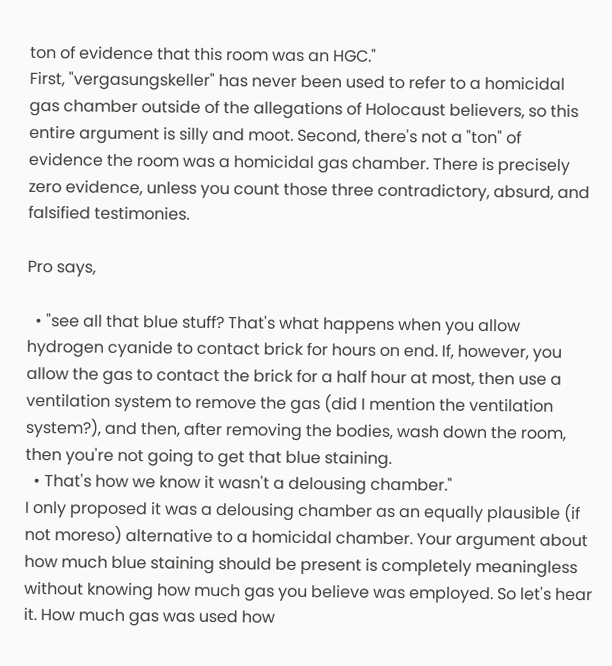ton of evidence that this room was an HGC."
First, "vergasungskeller" has never been used to refer to a homicidal gas chamber outside of the allegations of Holocaust believers, so this entire argument is silly and moot. Second, there's not a "ton" of evidence the room was a homicidal gas chamber. There is precisely zero evidence, unless you count those three contradictory, absurd, and falsified testimonies.

Pro says,

  • "see all that blue stuff? That's what happens when you allow hydrogen cyanide to contact brick for hours on end. If, however, you allow the gas to contact the brick for a half hour at most, then use a ventilation system to remove the gas (did I mention the ventilation system?), and then, after removing the bodies, wash down the room, then you're not going to get that blue staining.
  • That's how we know it wasn't a delousing chamber."
I only proposed it was a delousing chamber as an equally plausible (if not moreso) alternative to a homicidal chamber. Your argument about how much blue staining should be present is completely meaningless without knowing how much gas you believe was employed. So let's hear it. How much gas was used how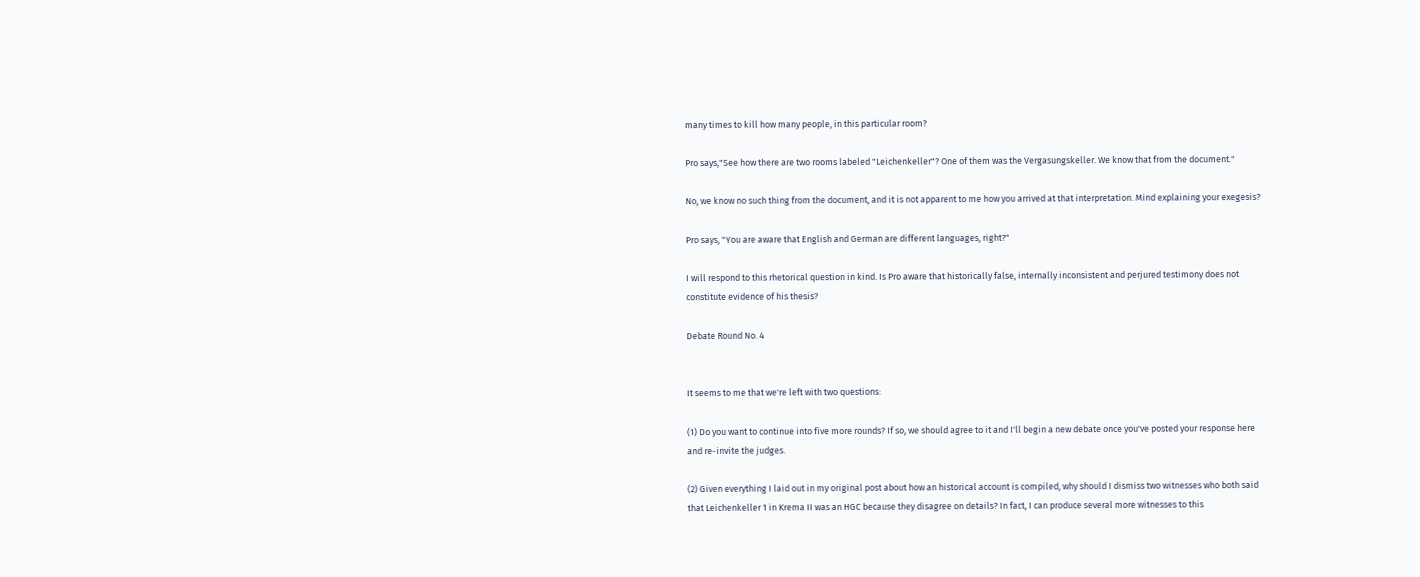many times to kill how many people, in this particular room?

Pro says,"See how there are two rooms labeled "Leichenkeller"? One of them was the Vergasungskeller. We know that from the document."

No, we know no such thing from the document, and it is not apparent to me how you arrived at that interpretation. Mind explaining your exegesis?

Pro says, "You are aware that English and German are different languages, right?"

I will respond to this rhetorical question in kind. Is Pro aware that historically false, internally inconsistent and perjured testimony does not constitute evidence of his thesis?

Debate Round No. 4


It seems to me that we're left with two questions:

(1) Do you want to continue into five more rounds? If so, we should agree to it and I'll begin a new debate once you've posted your response here and re-invite the judges.

(2) Given everything I laid out in my original post about how an historical account is compiled, why should I dismiss two witnesses who both said that Leichenkeller 1 in Krema II was an HGC because they disagree on details? In fact, I can produce several more witnesses to this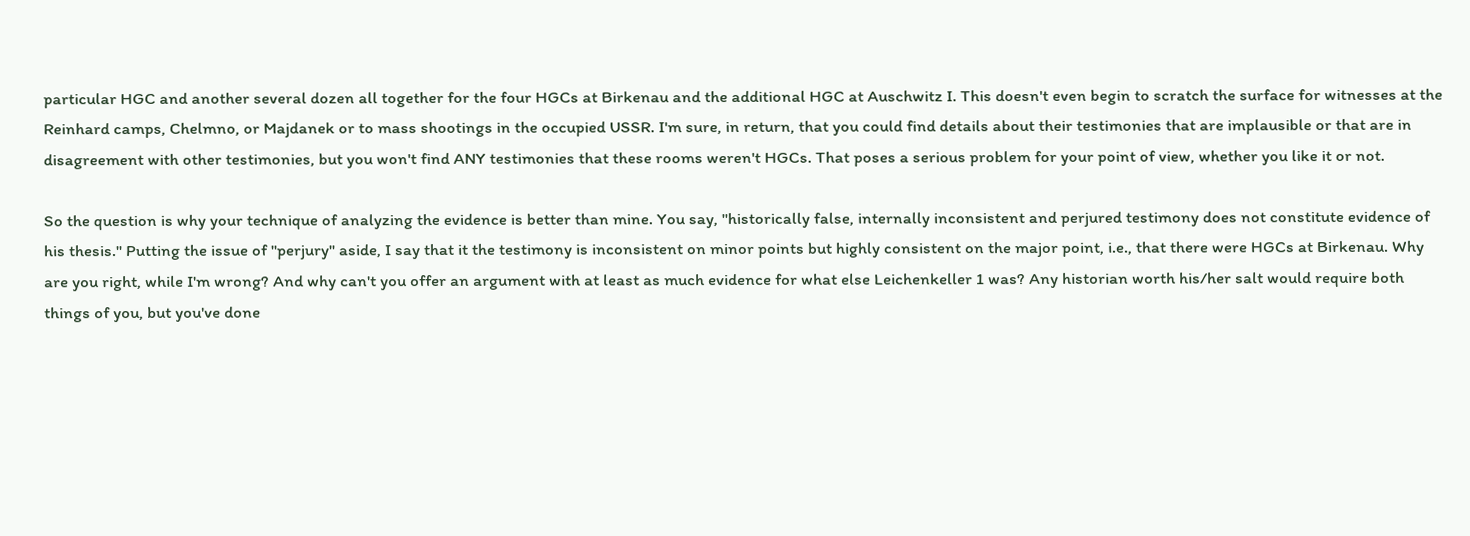particular HGC and another several dozen all together for the four HGCs at Birkenau and the additional HGC at Auschwitz I. This doesn't even begin to scratch the surface for witnesses at the Reinhard camps, Chelmno, or Majdanek or to mass shootings in the occupied USSR. I'm sure, in return, that you could find details about their testimonies that are implausible or that are in disagreement with other testimonies, but you won't find ANY testimonies that these rooms weren't HGCs. That poses a serious problem for your point of view, whether you like it or not.

So the question is why your technique of analyzing the evidence is better than mine. You say, "historically false, internally inconsistent and perjured testimony does not constitute evidence of his thesis." Putting the issue of "perjury" aside, I say that it the testimony is inconsistent on minor points but highly consistent on the major point, i.e., that there were HGCs at Birkenau. Why are you right, while I'm wrong? And why can't you offer an argument with at least as much evidence for what else Leichenkeller 1 was? Any historian worth his/her salt would require both things of you, but you've done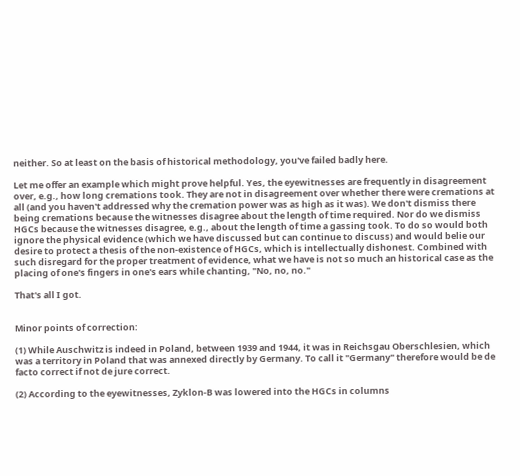neither. So at least on the basis of historical methodology, you've failed badly here.

Let me offer an example which might prove helpful. Yes, the eyewitnesses are frequently in disagreement over, e.g., how long cremations took. They are not in disagreement over whether there were cremations at all (and you haven't addressed why the cremation power was as high as it was). We don't dismiss there being cremations because the witnesses disagree about the length of time required. Nor do we dismiss HGCs because the witnesses disagree, e.g., about the length of time a gassing took. To do so would both ignore the physical evidence (which we have discussed but can continue to discuss) and would belie our desire to protect a thesis of the non-existence of HGCs, which is intellectually dishonest. Combined with such disregard for the proper treatment of evidence, what we have is not so much an historical case as the placing of one's fingers in one's ears while chanting, "No, no, no."

That's all I got.


Minor points of correction:

(1) While Auschwitz is indeed in Poland, between 1939 and 1944, it was in Reichsgau Oberschlesien, which was a territory in Poland that was annexed directly by Germany. To call it "Germany" therefore would be de facto correct if not de jure correct.

(2) According to the eyewitnesses, Zyklon-B was lowered into the HGCs in columns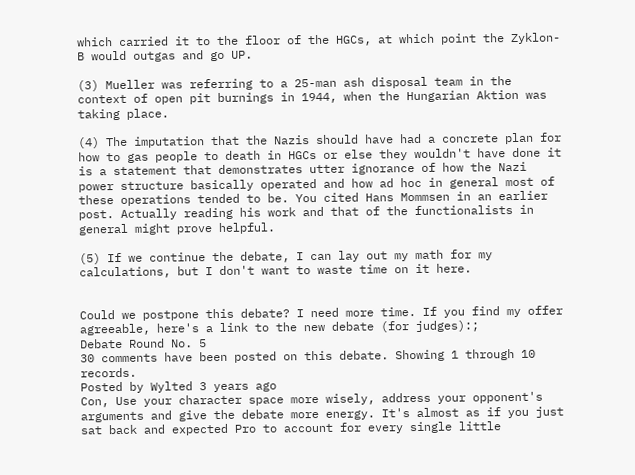which carried it to the floor of the HGCs, at which point the Zyklon-B would outgas and go UP.

(3) Mueller was referring to a 25-man ash disposal team in the context of open pit burnings in 1944, when the Hungarian Aktion was taking place.

(4) The imputation that the Nazis should have had a concrete plan for how to gas people to death in HGCs or else they wouldn't have done it is a statement that demonstrates utter ignorance of how the Nazi power structure basically operated and how ad hoc in general most of these operations tended to be. You cited Hans Mommsen in an earlier post. Actually reading his work and that of the functionalists in general might prove helpful.

(5) If we continue the debate, I can lay out my math for my calculations, but I don't want to waste time on it here.


Could we postpone this debate? I need more time. If you find my offer agreeable, here's a link to the new debate (for judges):;
Debate Round No. 5
30 comments have been posted on this debate. Showing 1 through 10 records.
Posted by Wylted 3 years ago
Con, Use your character space more wisely, address your opponent's arguments and give the debate more energy. It's almost as if you just sat back and expected Pro to account for every single little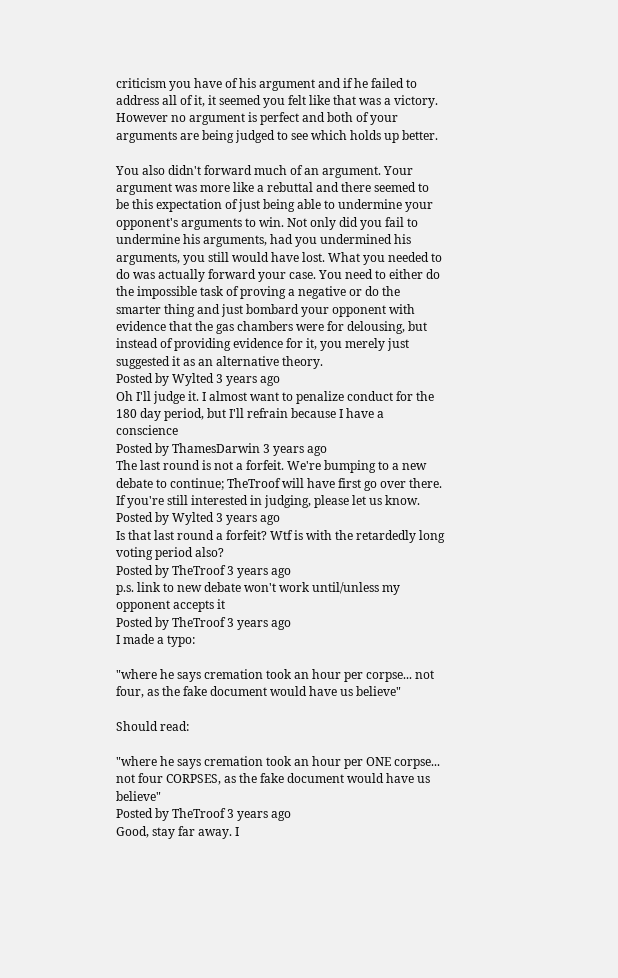criticism you have of his argument and if he failed to address all of it, it seemed you felt like that was a victory. However no argument is perfect and both of your arguments are being judged to see which holds up better.

You also didn't forward much of an argument. Your argument was more like a rebuttal and there seemed to be this expectation of just being able to undermine your opponent's arguments to win. Not only did you fail to undermine his arguments, had you undermined his arguments, you still would have lost. What you needed to do was actually forward your case. You need to either do the impossible task of proving a negative or do the smarter thing and just bombard your opponent with evidence that the gas chambers were for delousing, but instead of providing evidence for it, you merely just suggested it as an alternative theory.
Posted by Wylted 3 years ago
Oh I'll judge it. I almost want to penalize conduct for the 180 day period, but I'll refrain because I have a conscience
Posted by ThamesDarwin 3 years ago
The last round is not a forfeit. We're bumping to a new debate to continue; TheTroof will have first go over there. If you're still interested in judging, please let us know.
Posted by Wylted 3 years ago
Is that last round a forfeit? Wtf is with the retardedly long voting period also?
Posted by TheTroof 3 years ago
p.s. link to new debate won't work until/unless my opponent accepts it
Posted by TheTroof 3 years ago
I made a typo:

"where he says cremation took an hour per corpse... not four, as the fake document would have us believe"

Should read:

"where he says cremation took an hour per ONE corpse... not four CORPSES, as the fake document would have us believe"
Posted by TheTroof 3 years ago
Good, stay far away. I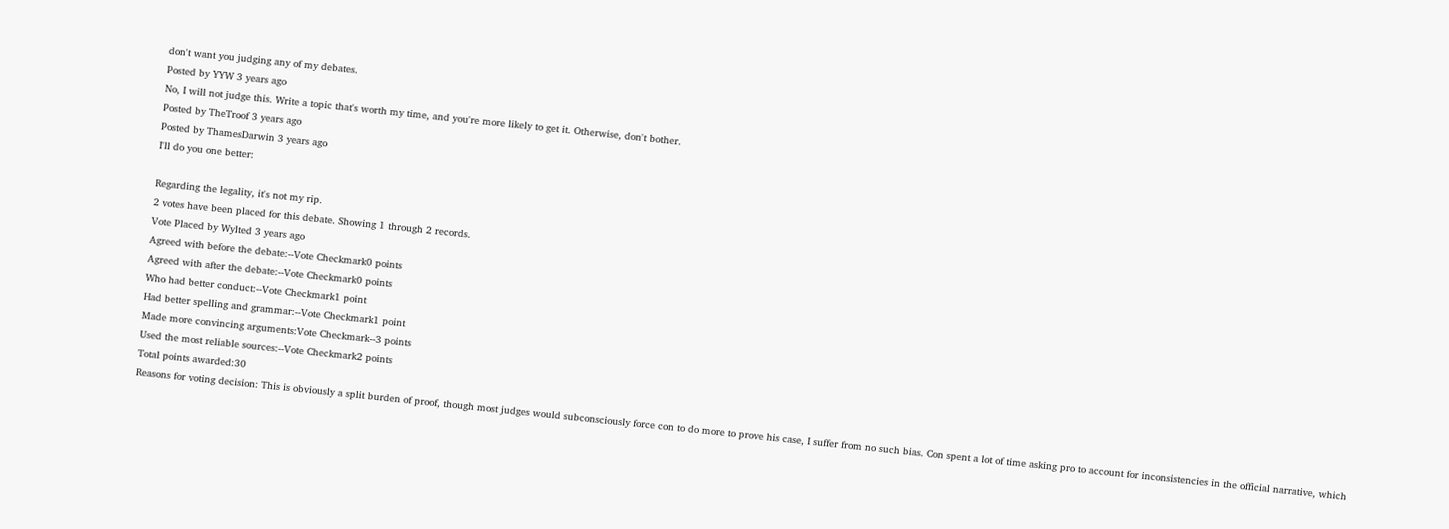don't want you judging any of my debates.
Posted by YYW 3 years ago
No, I will not judge this. Write a topic that's worth my time, and you're more likely to get it. Otherwise, don't bother.
Posted by TheTroof 3 years ago
Posted by ThamesDarwin 3 years ago
I'll do you one better:

Regarding the legality, it's not my rip.
2 votes have been placed for this debate. Showing 1 through 2 records.
Vote Placed by Wylted 3 years ago
Agreed with before the debate:--Vote Checkmark0 points
Agreed with after the debate:--Vote Checkmark0 points
Who had better conduct:--Vote Checkmark1 point
Had better spelling and grammar:--Vote Checkmark1 point
Made more convincing arguments:Vote Checkmark--3 points
Used the most reliable sources:--Vote Checkmark2 points
Total points awarded:30
Reasons for voting decision: This is obviously a split burden of proof, though most judges would subconsciously force con to do more to prove his case, I suffer from no such bias. Con spent a lot of time asking pro to account for inconsistencies in the official narrative, which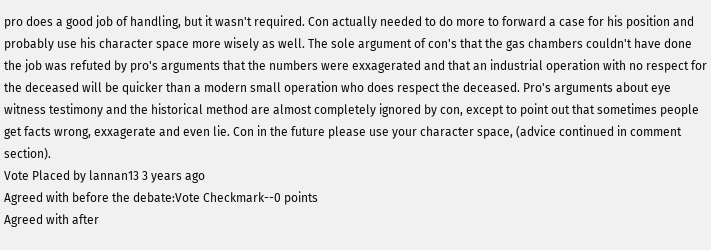pro does a good job of handling, but it wasn't required. Con actually needed to do more to forward a case for his position and probably use his character space more wisely as well. The sole argument of con's that the gas chambers couldn't have done the job was refuted by pro's arguments that the numbers were exxagerated and that an industrial operation with no respect for the deceased will be quicker than a modern small operation who does respect the deceased. Pro's arguments about eye witness testimony and the historical method are almost completely ignored by con, except to point out that sometimes people get facts wrong, exxagerate and even lie. Con in the future please use your character space, (advice continued in comment section).
Vote Placed by lannan13 3 years ago
Agreed with before the debate:Vote Checkmark--0 points
Agreed with after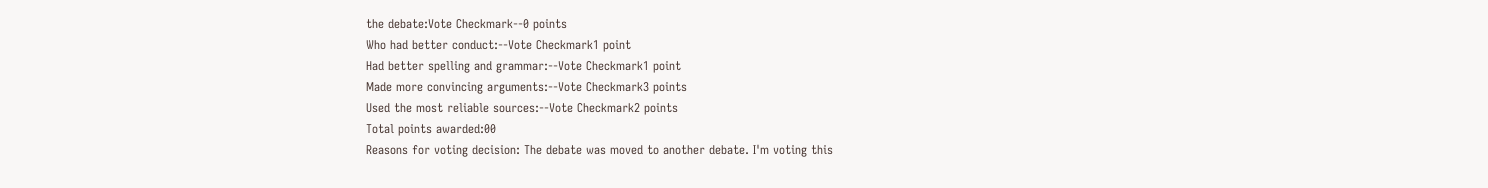the debate:Vote Checkmark--0 points
Who had better conduct:--Vote Checkmark1 point
Had better spelling and grammar:--Vote Checkmark1 point
Made more convincing arguments:--Vote Checkmark3 points
Used the most reliable sources:--Vote Checkmark2 points
Total points awarded:00
Reasons for voting decision: The debate was moved to another debate. I'm voting this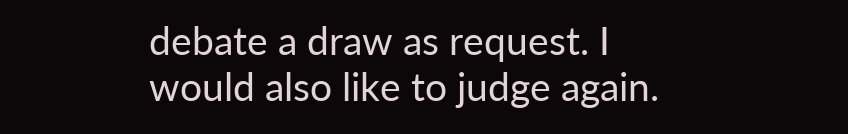debate a draw as request. I would also like to judge again.